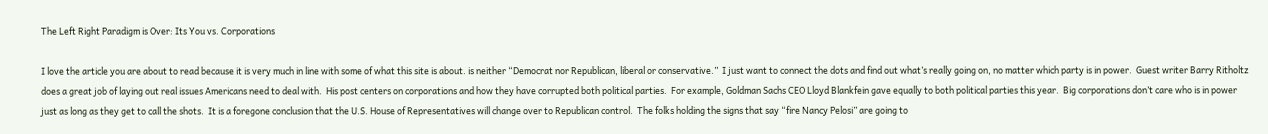The Left Right Paradigm is Over: Its You vs. Corporations

I love the article you are about to read because it is very much in line with some of what this site is about. is neither “Democrat nor Republican, liberal or conservative.”  I just want to connect the dots and find out what’s really going on, no matter which party is in power.  Guest writer Barry Ritholtz does a great job of laying out real issues Americans need to deal with.  His post centers on corporations and how they have corrupted both political parties.  For example, Goldman Sachs CEO Lloyd Blankfein gave equally to both political parties this year.  Big corporations don’t care who is in power just as long as they get to call the shots.  It is a foregone conclusion that the U.S. House of Representatives will change over to Republican control.  The folks holding the signs that say “fire Nancy Pelosi” are going to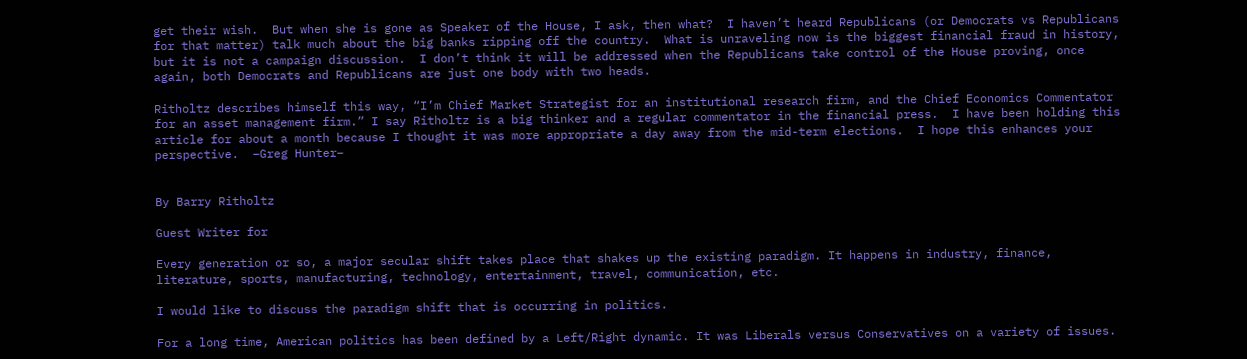get their wish.  But when she is gone as Speaker of the House, I ask, then what?  I haven’t heard Republicans (or Democrats vs Republicans for that matter) talk much about the big banks ripping off the country.  What is unraveling now is the biggest financial fraud in history, but it is not a campaign discussion.  I don’t think it will be addressed when the Republicans take control of the House proving, once again, both Democrats and Republicans are just one body with two heads.

Ritholtz describes himself this way, “I’m Chief Market Strategist for an institutional research firm, and the Chief Economics Commentator for an asset management firm.” I say Ritholtz is a big thinker and a regular commentator in the financial press.  I have been holding this article for about a month because I thought it was more appropriate a day away from the mid-term elections.  I hope this enhances your perspective.  –Greg Hunter–


By Barry Ritholtz

Guest Writer for

Every generation or so, a major secular shift takes place that shakes up the existing paradigm. It happens in industry, finance, literature, sports, manufacturing, technology, entertainment, travel, communication, etc.

I would like to discuss the paradigm shift that is occurring in politics.

For a long time, American politics has been defined by a Left/Right dynamic. It was Liberals versus Conservatives on a variety of issues.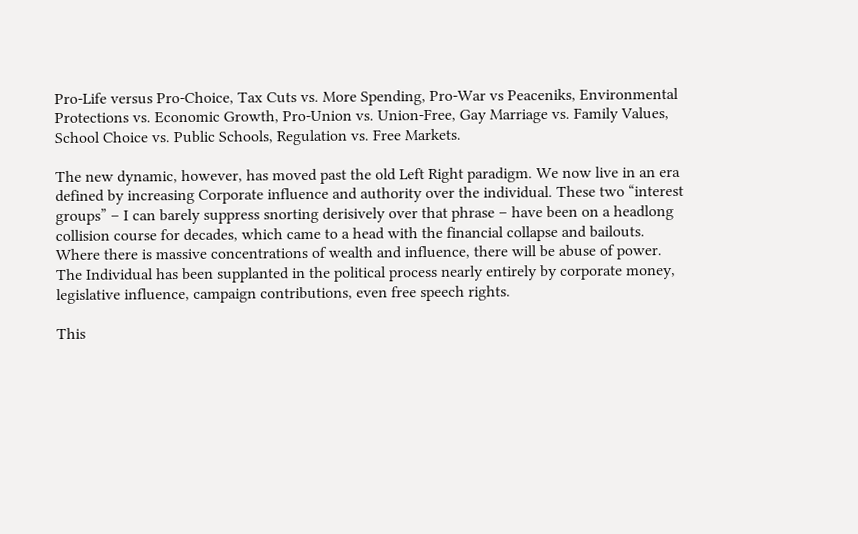Pro-Life versus Pro-Choice, Tax Cuts vs. More Spending, Pro-War vs Peaceniks, Environmental Protections vs. Economic Growth, Pro-Union vs. Union-Free, Gay Marriage vs. Family Values, School Choice vs. Public Schools, Regulation vs. Free Markets.

The new dynamic, however, has moved past the old Left Right paradigm. We now live in an era defined by increasing Corporate influence and authority over the individual. These two “interest groups” – I can barely suppress snorting derisively over that phrase – have been on a headlong collision course for decades, which came to a head with the financial collapse and bailouts. Where there is massive concentrations of wealth and influence, there will be abuse of power.  The Individual has been supplanted in the political process nearly entirely by corporate money, legislative influence, campaign contributions, even free speech rights.

This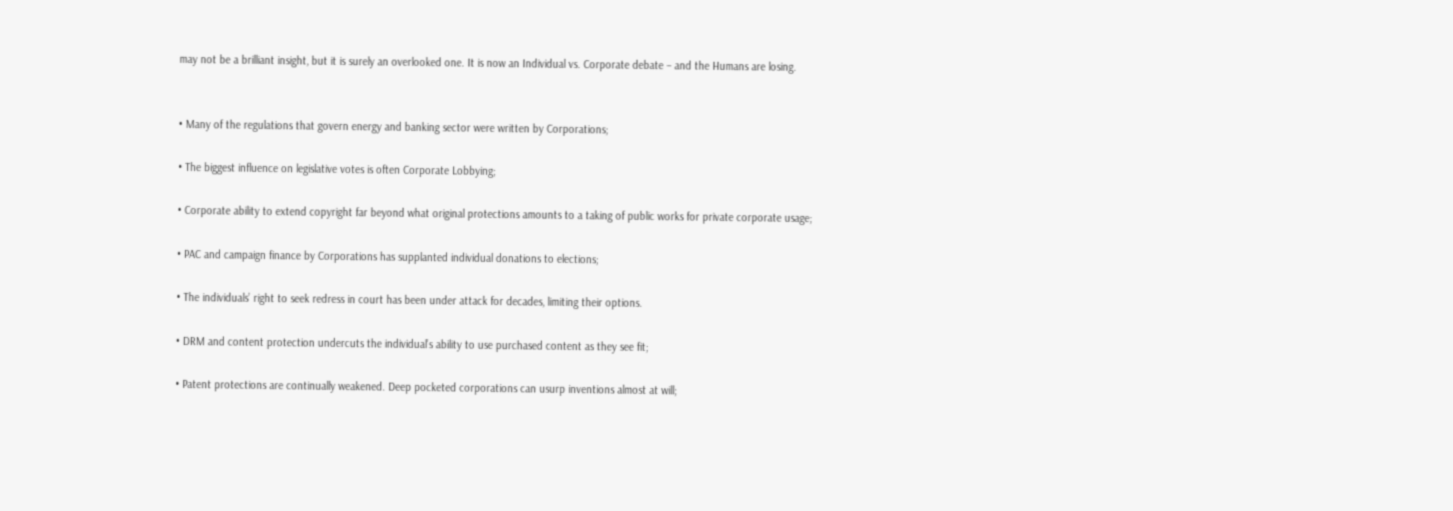may not be a brilliant insight, but it is surely an overlooked one. It is now an Individual vs. Corporate debate – and the Humans are losing.


• Many of the regulations that govern energy and banking sector were written by Corporations;

• The biggest influence on legislative votes is often Corporate Lobbying;

• Corporate ability to extend copyright far beyond what original protections amounts to a taking of public works for private corporate usage;

• PAC and campaign finance by Corporations has supplanted individual donations to elections;

• The individuals’ right to seek redress in court has been under attack for decades, limiting their options.

• DRM and content protection undercuts the individual’s ability to use purchased content as they see fit;

• Patent protections are continually weakened. Deep pocketed corporations can usurp inventions almost at will;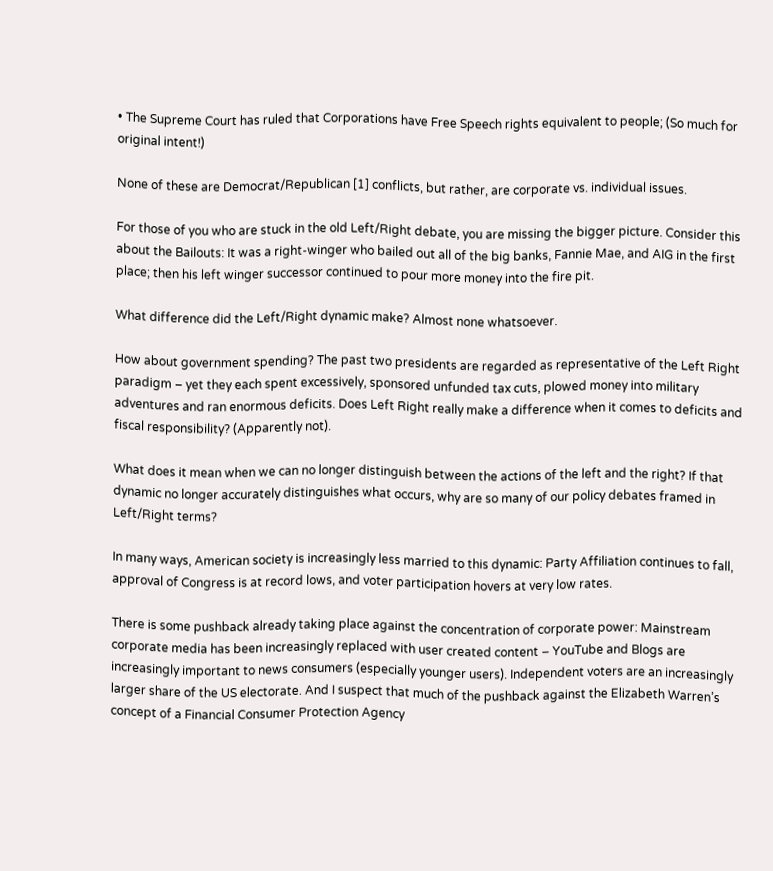• The Supreme Court has ruled that Corporations have Free Speech rights equivalent to people; (So much for original intent!)

None of these are Democrat/Republican [1] conflicts, but rather, are corporate vs. individual issues.

For those of you who are stuck in the old Left/Right debate, you are missing the bigger picture. Consider this about the Bailouts: It was a right-winger who bailed out all of the big banks, Fannie Mae, and AIG in the first place; then his left winger successor continued to pour more money into the fire pit.

What difference did the Left/Right dynamic make? Almost none whatsoever.

How about government spending? The past two presidents are regarded as representative of the Left Right paradigm – yet they each spent excessively, sponsored unfunded tax cuts, plowed money into military adventures and ran enormous deficits. Does Left Right really make a difference when it comes to deficits and fiscal responsibility? (Apparently not).

What does it mean when we can no longer distinguish between the actions of the left and the right? If that dynamic no longer accurately distinguishes what occurs, why are so many of our policy debates framed in Left/Right terms?

In many ways, American society is increasingly less married to this dynamic: Party Affiliation continues to fall, approval of Congress is at record lows, and voter participation hovers at very low rates.

There is some pushback already taking place against the concentration of corporate power: Mainstream corporate media has been increasingly replaced with user created content – YouTube and Blogs are increasingly important to news consumers (especially younger users). Independent voters are an increasingly larger share of the US electorate. And I suspect that much of the pushback against the Elizabeth Warren’s concept of a Financial Consumer Protection Agency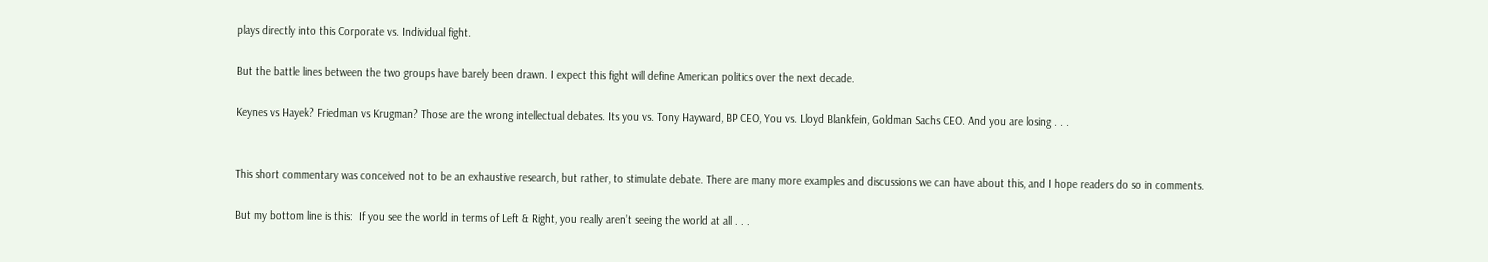plays directly into this Corporate vs. Individual fight.

But the battle lines between the two groups have barely been drawn. I expect this fight will define American politics over the next decade.

Keynes vs Hayek? Friedman vs Krugman? Those are the wrong intellectual debates. Its you vs. Tony Hayward, BP CEO, You vs. Lloyd Blankfein, Goldman Sachs CEO. And you are losing . . .


This short commentary was conceived not to be an exhaustive research, but rather, to stimulate debate. There are many more examples and discussions we can have about this, and I hope readers do so in comments.

But my bottom line is this:  If you see the world in terms of Left & Right, you really aren’t seeing the world at all . . .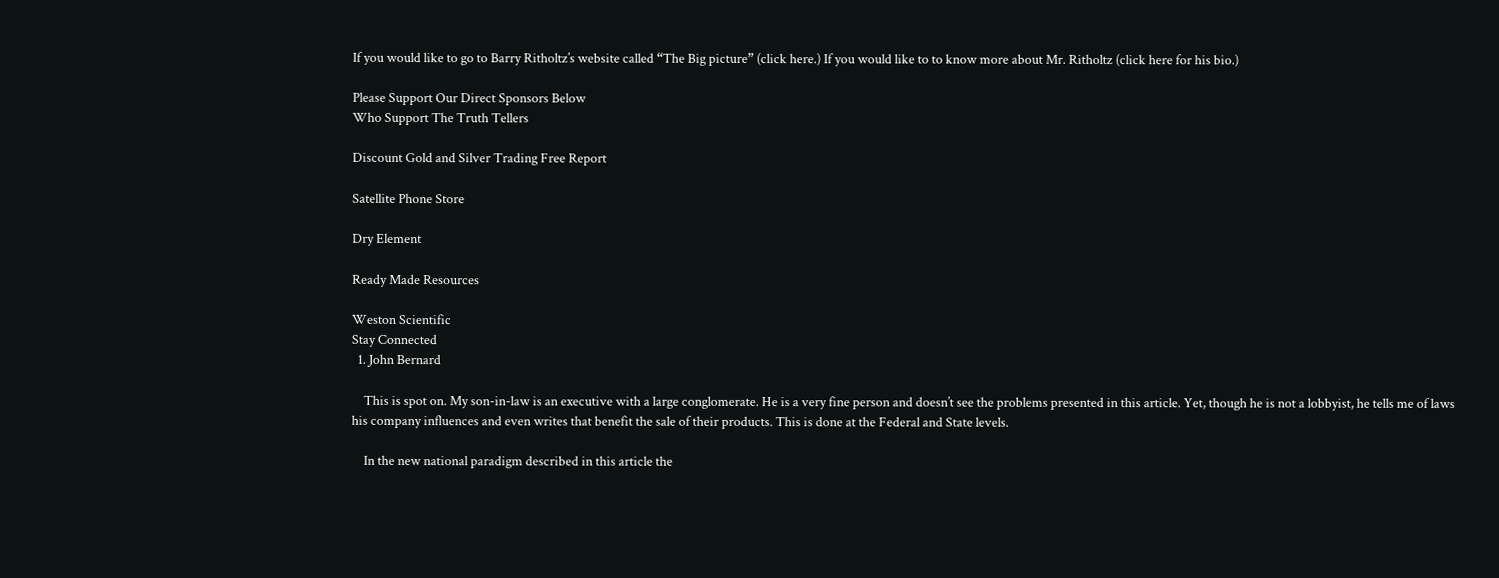If you would like to go to Barry Ritholtz’s website called “The Big picture” (click here.) If you would like to to know more about Mr. Ritholtz (click here for his bio.)

Please Support Our Direct Sponsors Below
Who Support The Truth Tellers

Discount Gold and Silver Trading Free Report

Satellite Phone Store

Dry Element

Ready Made Resources

Weston Scientific
Stay Connected
  1. John Bernard

    This is spot on. My son-in-law is an executive with a large conglomerate. He is a very fine person and doesn’t see the problems presented in this article. Yet, though he is not a lobbyist, he tells me of laws his company influences and even writes that benefit the sale of their products. This is done at the Federal and State levels.

    In the new national paradigm described in this article the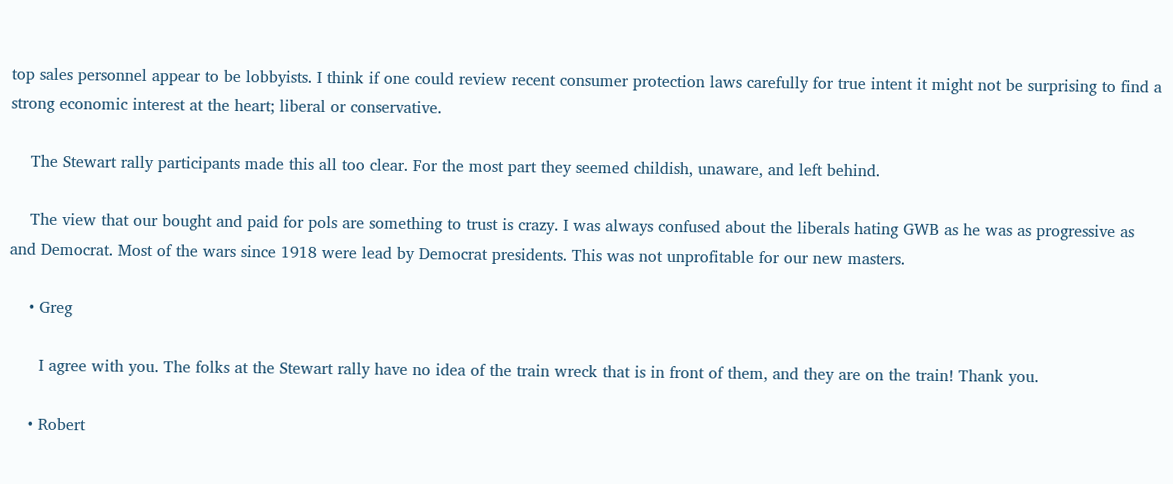top sales personnel appear to be lobbyists. I think if one could review recent consumer protection laws carefully for true intent it might not be surprising to find a strong economic interest at the heart; liberal or conservative.

    The Stewart rally participants made this all too clear. For the most part they seemed childish, unaware, and left behind.

    The view that our bought and paid for pols are something to trust is crazy. I was always confused about the liberals hating GWB as he was as progressive as and Democrat. Most of the wars since 1918 were lead by Democrat presidents. This was not unprofitable for our new masters.

    • Greg

      I agree with you. The folks at the Stewart rally have no idea of the train wreck that is in front of them, and they are on the train! Thank you.

    • Robert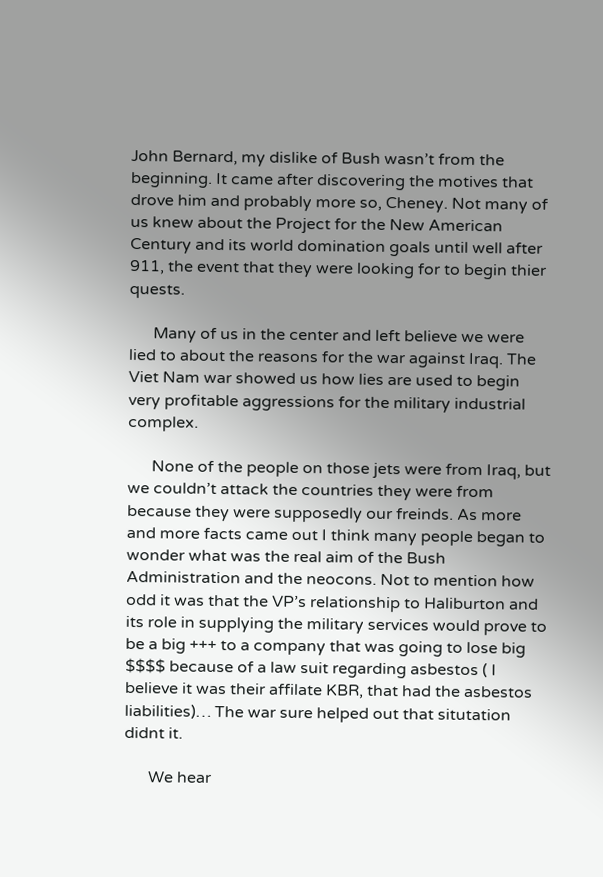John Bernard, my dislike of Bush wasn’t from the beginning. It came after discovering the motives that drove him and probably more so, Cheney. Not many of us knew about the Project for the New American Century and its world domination goals until well after 911, the event that they were looking for to begin thier quests.

      Many of us in the center and left believe we were lied to about the reasons for the war against Iraq. The Viet Nam war showed us how lies are used to begin very profitable aggressions for the military industrial complex.

      None of the people on those jets were from Iraq, but we couldn’t attack the countries they were from because they were supposedly our freinds. As more and more facts came out I think many people began to wonder what was the real aim of the Bush Administration and the neocons. Not to mention how odd it was that the VP’s relationship to Haliburton and its role in supplying the military services would prove to be a big +++ to a company that was going to lose big $$$$ because of a law suit regarding asbestos ( I believe it was their affilate KBR, that had the asbestos liabilities)… The war sure helped out that situtation didnt it.

      We hear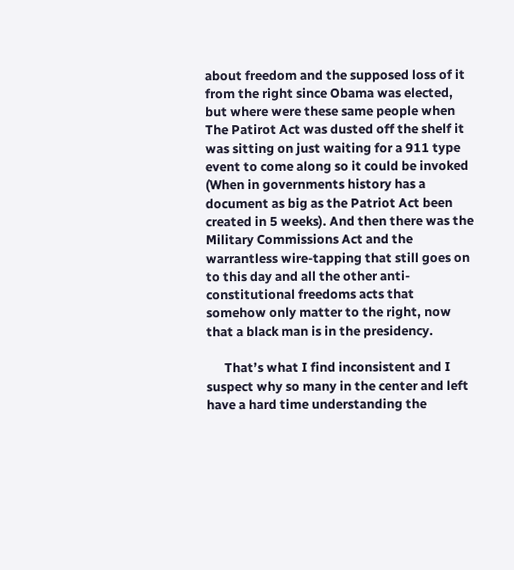about freedom and the supposed loss of it from the right since Obama was elected, but where were these same people when The Patirot Act was dusted off the shelf it was sitting on just waiting for a 911 type event to come along so it could be invoked (When in governments history has a document as big as the Patriot Act been created in 5 weeks). And then there was the Military Commissions Act and the warrantless wire-tapping that still goes on to this day and all the other anti-constitutional freedoms acts that somehow only matter to the right, now that a black man is in the presidency.

      That’s what I find inconsistent and I suspect why so many in the center and left have a hard time understanding the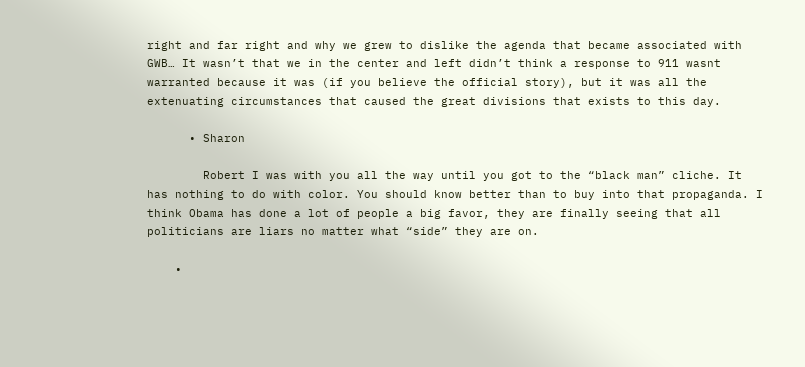right and far right and why we grew to dislike the agenda that became associated with GWB… It wasn’t that we in the center and left didn’t think a response to 911 wasnt warranted because it was (if you believe the official story), but it was all the extenuating circumstances that caused the great divisions that exists to this day.

      • Sharon

        Robert I was with you all the way until you got to the “black man” cliche. It has nothing to do with color. You should know better than to buy into that propaganda. I think Obama has done a lot of people a big favor, they are finally seeing that all politicians are liars no matter what “side” they are on.

    •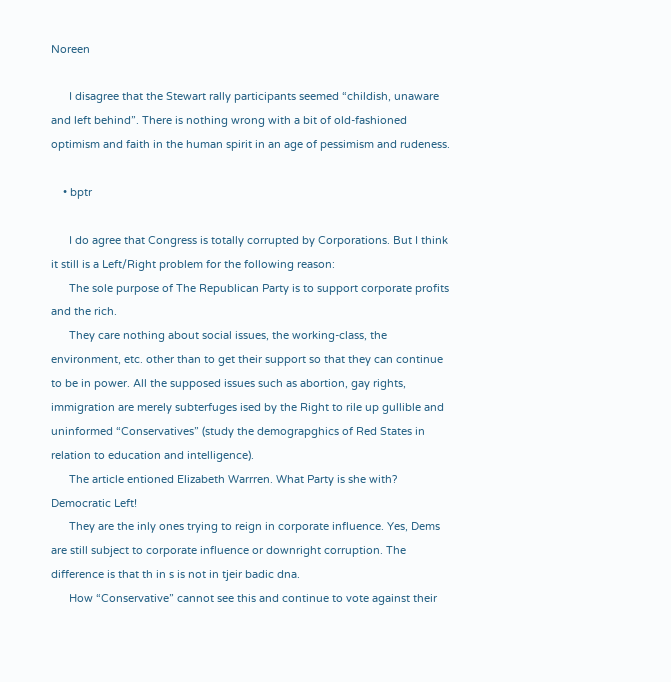Noreen

      I disagree that the Stewart rally participants seemed “childish, unaware and left behind”. There is nothing wrong with a bit of old-fashioned optimism and faith in the human spirit in an age of pessimism and rudeness.

    • bptr

      I do agree that Congress is totally corrupted by Corporations. But I think it still is a Left/Right problem for the following reason:
      The sole purpose of The Republican Party is to support corporate profits and the rich.
      They care nothing about social issues, the working-class, the environment, etc. other than to get their support so that they can continue to be in power. All the supposed issues such as abortion, gay rights, immigration are merely subterfuges ised by the Right to rile up gullible and uninformed “Conservatives” (study the demograpghics of Red States in relation to education and intelligence).
      The article entioned Elizabeth Warrren. What Party is she with? Democratic Left!
      They are the inly ones trying to reign in corporate influence. Yes, Dems are still subject to corporate influence or downright corruption. The difference is that th in s is not in tjeir badic dna.
      How “Conservative” cannot see this and continue to vote against their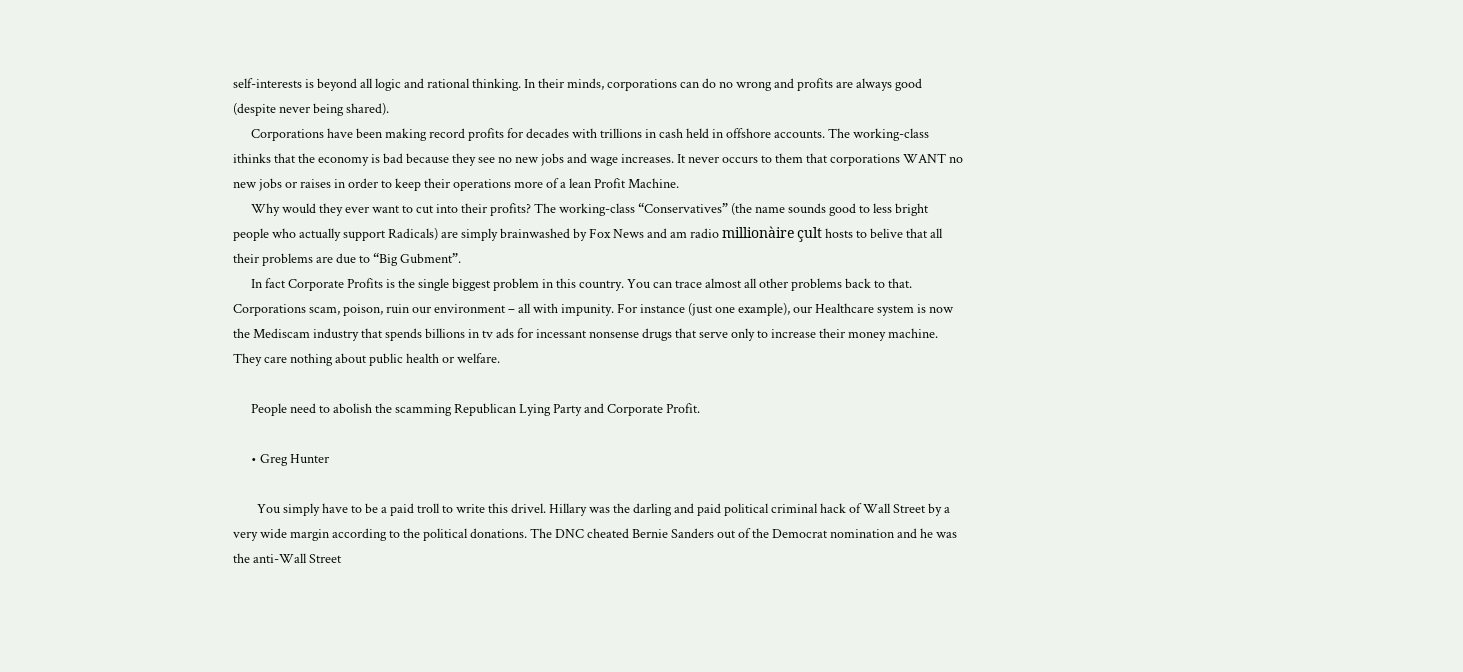self-interests is beyond all logic and rational thinking. In their minds, corporations can do no wrong and profits are always good (despite never being shared).
      Corporations have been making record profits for decades with trillions in cash held in offshore accounts. The working-class ithinks that the economy is bad because they see no new jobs and wage increases. It never occurs to them that corporations WANT no new jobs or raises in order to keep their operations more of a lean Profit Machine.
      Why would they ever want to cut into their profits? The working-class “Conservatives” (the name sounds good to less bright people who actually support Radicals) are simply brainwashed by Fox News and am radio millionàire çult hosts to belive that all their problems are due to “Big Gubment”.
      In fact Corporate Profits is the single biggest problem in this country. You can trace almost all other problems back to that. Corporations scam, poison, ruin our environment – all with impunity. For instance (just one example), our Healthcare system is now the Mediscam industry that spends billions in tv ads for incessant nonsense drugs that serve only to increase their money machine. They care nothing about public health or welfare.

      People need to abolish the scamming Republican Lying Party and Corporate Profit.

      • Greg Hunter

        You simply have to be a paid troll to write this drivel. Hillary was the darling and paid political criminal hack of Wall Street by a very wide margin according to the political donations. The DNC cheated Bernie Sanders out of the Democrat nomination and he was the anti-Wall Street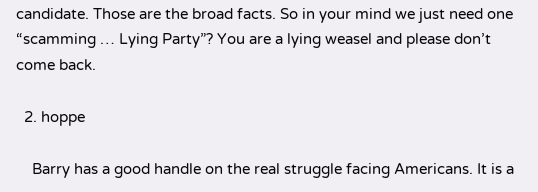candidate. Those are the broad facts. So in your mind we just need one “scamming … Lying Party”? You are a lying weasel and please don’t come back.

  2. hoppe

    Barry has a good handle on the real struggle facing Americans. It is a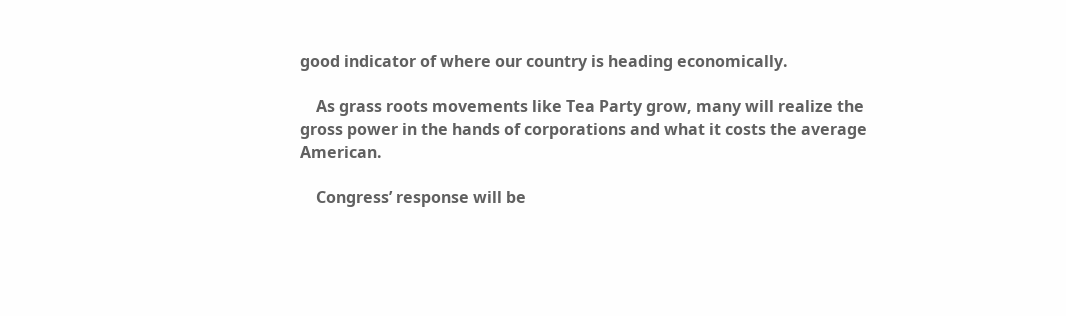good indicator of where our country is heading economically.

    As grass roots movements like Tea Party grow, many will realize the gross power in the hands of corporations and what it costs the average American.

    Congress’ response will be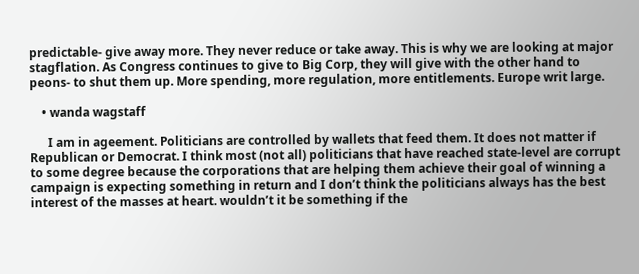predictable- give away more. They never reduce or take away. This is why we are looking at major stagflation. As Congress continues to give to Big Corp, they will give with the other hand to peons- to shut them up. More spending, more regulation, more entitlements. Europe writ large.

    • wanda wagstaff

      I am in ageement. Politicians are controlled by wallets that feed them. It does not matter if Republican or Democrat. I think most (not all) politicians that have reached state-level are corrupt to some degree because the corporations that are helping them achieve their goal of winning a campaign is expecting something in return and I don’t think the politicians always has the best interest of the masses at heart. wouldn’t it be something if the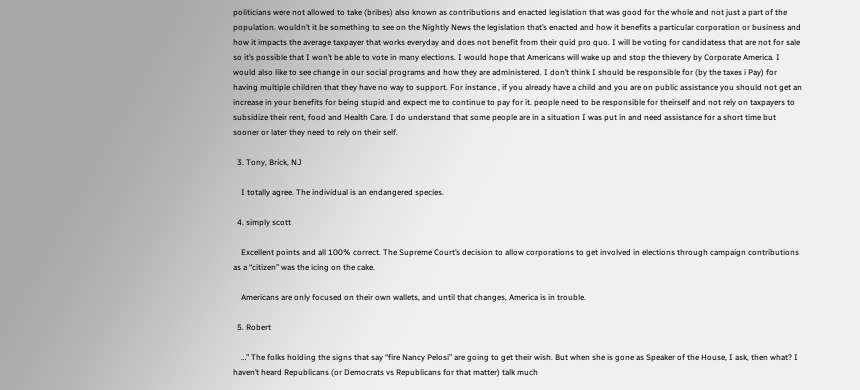politicians were not allowed to take (bribes) also known as contributions and enacted legislation that was good for the whole and not just a part of the population. wouldn’t it be something to see on the Nightly News the legislation that’s enacted and how it benefits a particular corporation or business and how it impacts the average taxpayer that works everyday and does not benefit from their quid pro quo. I will be voting for candidatess that are not for sale so it’s possible that I won’t be able to vote in many elections. I would hope that Americans will wake up and stop the thievery by Corporate America. I would also like to see change in our social programs and how they are administered. I don’t think I should be responsible for (by the taxes i Pay) for having multiple children that they have no way to support. For instance , if you already have a child and you are on public assistance you should not get an increase in your benefits for being stupid and expect me to continue to pay for it. people need to be responsible for theirself and not rely on taxpayers to subsidize their rent, food and Health Care. I do understand that some people are in a situation I was put in and need assistance for a short time but sooner or later they need to rely on their self.

  3. Tony, Brick, NJ

    I totally agree. The individual is an endangered species.

  4. simply scott

    Excellent points and all 100% correct. The Supreme Court’s decision to allow corporations to get involved in elections through campaign contributions as a “citizen” was the icing on the cake.

    Americans are only focused on their own wallets, and until that changes, America is in trouble.

  5. Robert

    …” The folks holding the signs that say “fire Nancy Pelosi” are going to get their wish. But when she is gone as Speaker of the House, I ask, then what? I haven’t heard Republicans (or Democrats vs Republicans for that matter) talk much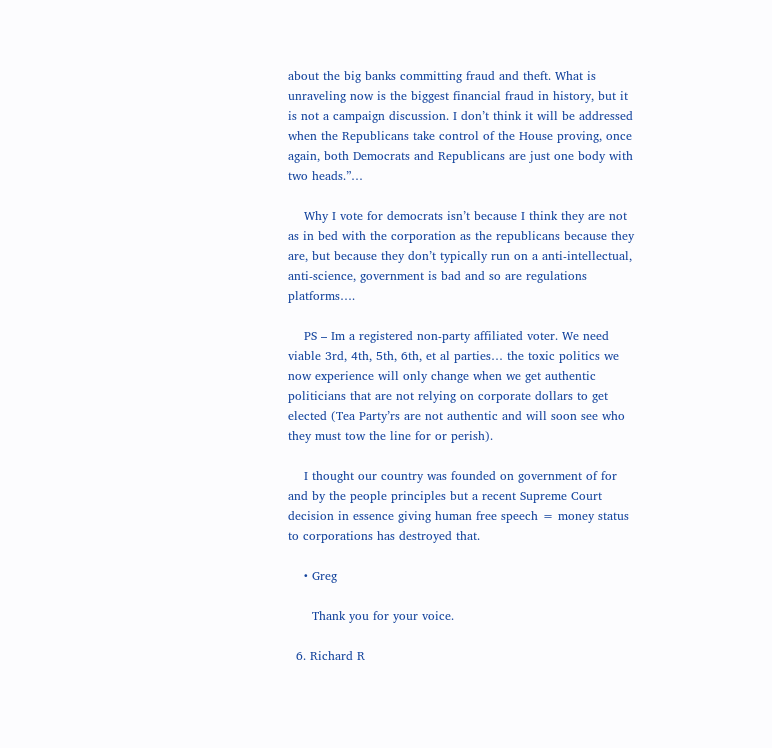about the big banks committing fraud and theft. What is unraveling now is the biggest financial fraud in history, but it is not a campaign discussion. I don’t think it will be addressed when the Republicans take control of the House proving, once again, both Democrats and Republicans are just one body with two heads.”…

    Why I vote for democrats isn’t because I think they are not as in bed with the corporation as the republicans because they are, but because they don’t typically run on a anti-intellectual, anti-science, government is bad and so are regulations platforms….

    PS – Im a registered non-party affiliated voter. We need viable 3rd, 4th, 5th, 6th, et al parties… the toxic politics we now experience will only change when we get authentic politicians that are not relying on corporate dollars to get elected (Tea Party’rs are not authentic and will soon see who they must tow the line for or perish).

    I thought our country was founded on government of for and by the people principles but a recent Supreme Court decision in essence giving human free speech = money status to corporations has destroyed that.

    • Greg

      Thank you for your voice.

  6. Richard R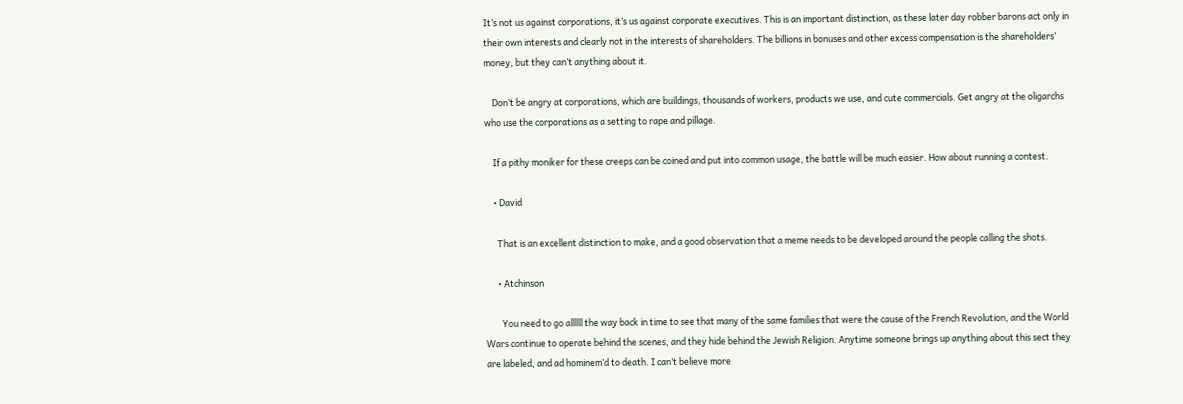It’s not us against corporations, it’s us against corporate executives. This is an important distinction, as these later day robber barons act only in their own interests and clearly not in the interests of shareholders. The billions in bonuses and other excess compensation is the shareholders’ money, but they can’t anything about it.

    Don’t be angry at corporations, which are buildings, thousands of workers, products we use, and cute commercials. Get angry at the oligarchs who use the corporations as a setting to rape and pillage.

    If a pithy moniker for these creeps can be coined and put into common usage, the battle will be much easier. How about running a contest.

    • David

      That is an excellent distinction to make, and a good observation that a meme needs to be developed around the people calling the shots.

      • Atchinson

        You need to go allllll the way back in time to see that many of the same families that were the cause of the French Revolution, and the World Wars continue to operate behind the scenes, and they hide behind the Jewish Religion. Anytime someone brings up anything about this sect they are labeled, and ad hominem’d to death. I can’t believe more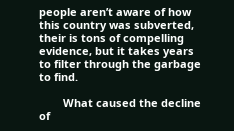people aren’t aware of how this country was subverted, their is tons of compelling evidence, but it takes years to filter through the garbage to find.

        What caused the decline of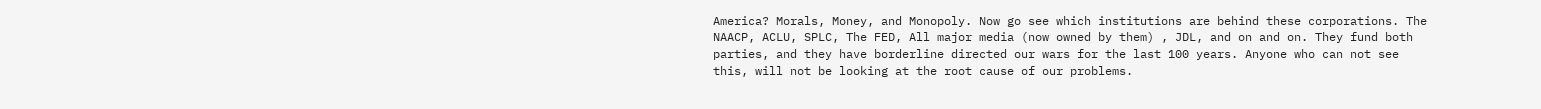America? Morals, Money, and Monopoly. Now go see which institutions are behind these corporations. The NAACP, ACLU, SPLC, The FED, All major media (now owned by them) , JDL, and on and on. They fund both parties, and they have borderline directed our wars for the last 100 years. Anyone who can not see this, will not be looking at the root cause of our problems.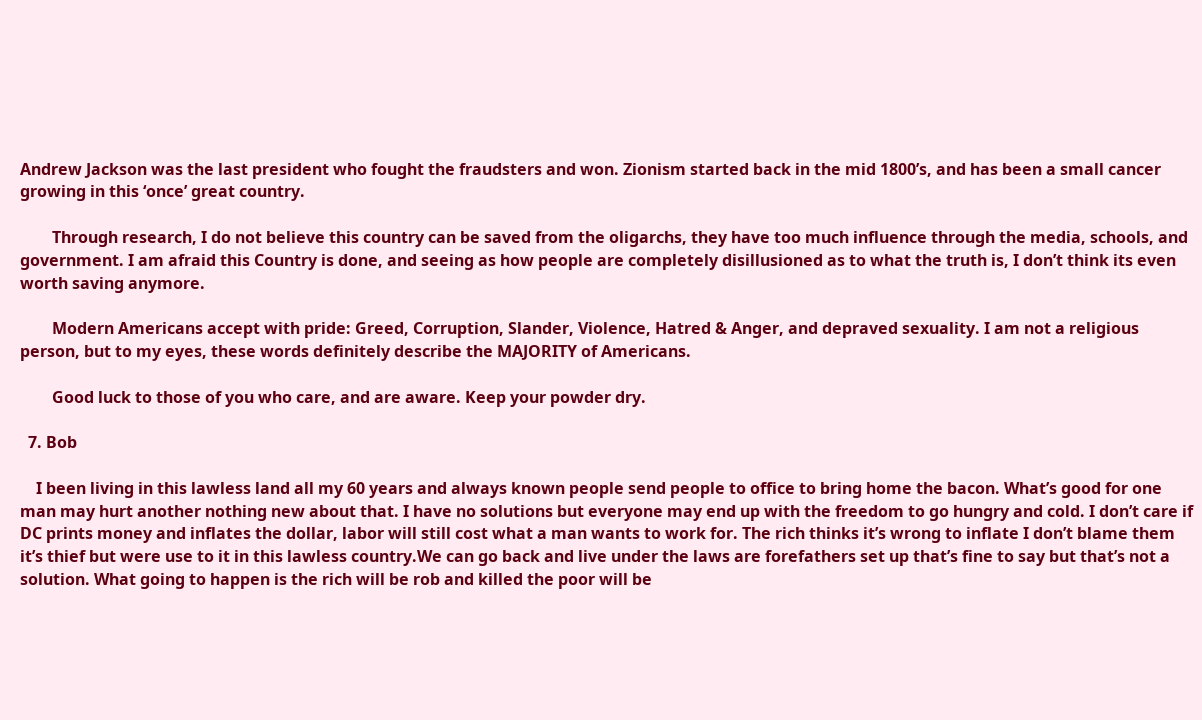Andrew Jackson was the last president who fought the fraudsters and won. Zionism started back in the mid 1800’s, and has been a small cancer growing in this ‘once’ great country.

        Through research, I do not believe this country can be saved from the oligarchs, they have too much influence through the media, schools, and government. I am afraid this Country is done, and seeing as how people are completely disillusioned as to what the truth is, I don’t think its even worth saving anymore.

        Modern Americans accept with pride: Greed, Corruption, Slander, Violence, Hatred & Anger, and depraved sexuality. I am not a religious person, but to my eyes, these words definitely describe the MAJORITY of Americans.

        Good luck to those of you who care, and are aware. Keep your powder dry.

  7. Bob

    I been living in this lawless land all my 60 years and always known people send people to office to bring home the bacon. What’s good for one man may hurt another nothing new about that. I have no solutions but everyone may end up with the freedom to go hungry and cold. I don’t care if DC prints money and inflates the dollar, labor will still cost what a man wants to work for. The rich thinks it’s wrong to inflate I don’t blame them it’s thief but were use to it in this lawless country.We can go back and live under the laws are forefathers set up that’s fine to say but that’s not a solution. What going to happen is the rich will be rob and killed the poor will be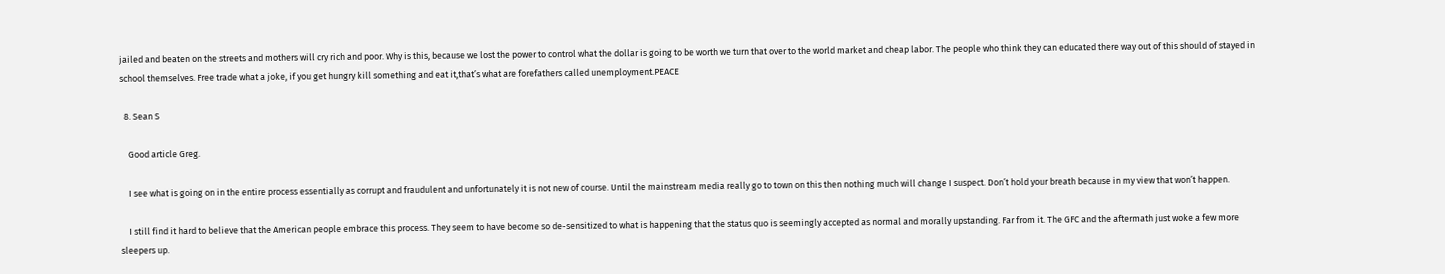jailed and beaten on the streets and mothers will cry rich and poor. Why is this, because we lost the power to control what the dollar is going to be worth we turn that over to the world market and cheap labor. The people who think they can educated there way out of this should of stayed in school themselves. Free trade what a joke, if you get hungry kill something and eat it,that’s what are forefathers called unemployment.PEACE

  8. Sean S

    Good article Greg.

    I see what is going on in the entire process essentially as corrupt and fraudulent and unfortunately it is not new of course. Until the mainstream media really go to town on this then nothing much will change I suspect. Don’t hold your breath because in my view that won’t happen.

    I still find it hard to believe that the American people embrace this process. They seem to have become so de-sensitized to what is happening that the status quo is seemingly accepted as normal and morally upstanding. Far from it. The GFC and the aftermath just woke a few more sleepers up.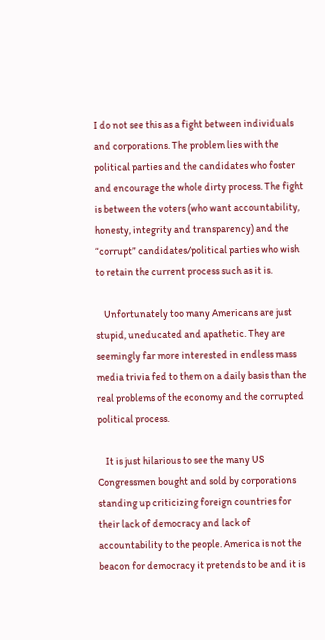I do not see this as a fight between individuals and corporations. The problem lies with the political parties and the candidates who foster and encourage the whole dirty process. The fight is between the voters (who want accountability, honesty, integrity and transparency) and the “corrupt” candidates/political parties who wish to retain the current process such as it is.

    Unfortunately too many Americans are just stupid, uneducated and apathetic. They are seemingly far more interested in endless mass media trivia fed to them on a daily basis than the real problems of the economy and the corrupted political process.

    It is just hilarious to see the many US Congressmen bought and sold by corporations standing up criticizing foreign countries for their lack of democracy and lack of accountability to the people. America is not the beacon for democracy it pretends to be and it is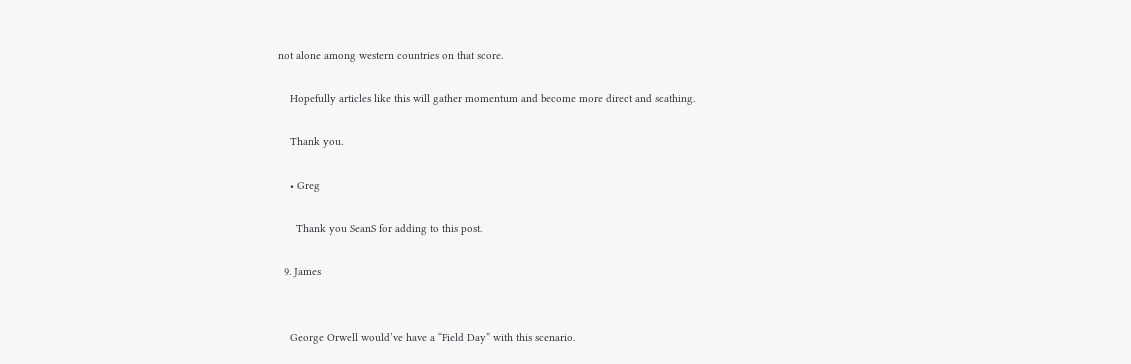not alone among western countries on that score.

    Hopefully articles like this will gather momentum and become more direct and scathing.

    Thank you.

    • Greg

      Thank you SeanS for adding to this post.

  9. James


    George Orwell would’ve have a “Field Day” with this scenario.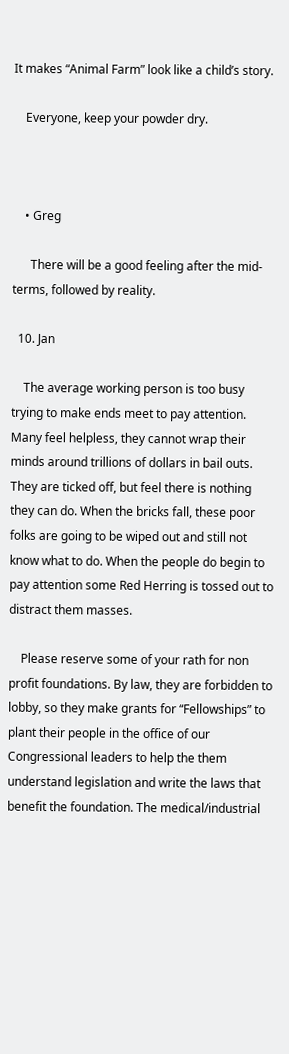It makes “Animal Farm” look like a child’s story.

    Everyone, keep your powder dry.



    • Greg

      There will be a good feeling after the mid-terms, followed by reality.

  10. Jan

    The average working person is too busy trying to make ends meet to pay attention. Many feel helpless, they cannot wrap their minds around trillions of dollars in bail outs. They are ticked off, but feel there is nothing they can do. When the bricks fall, these poor folks are going to be wiped out and still not know what to do. When the people do begin to pay attention some Red Herring is tossed out to distract them masses.

    Please reserve some of your rath for non profit foundations. By law, they are forbidden to lobby, so they make grants for “Fellowships” to plant their people in the office of our Congressional leaders to help the them understand legislation and write the laws that benefit the foundation. The medical/industrial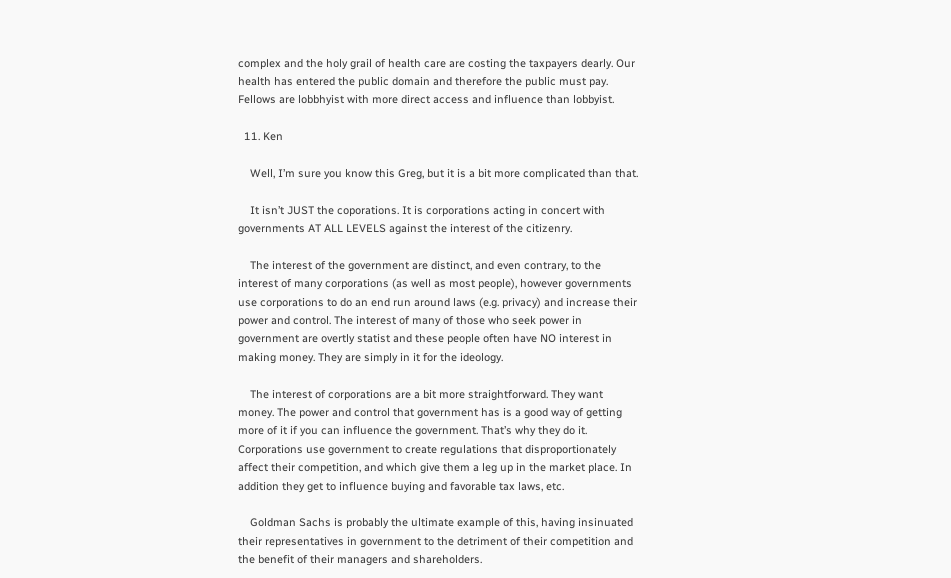complex and the holy grail of health care are costing the taxpayers dearly. Our health has entered the public domain and therefore the public must pay. Fellows are lobbhyist with more direct access and influence than lobbyist.

  11. Ken

    Well, I’m sure you know this Greg, but it is a bit more complicated than that.

    It isn’t JUST the coporations. It is corporations acting in concert with governments AT ALL LEVELS against the interest of the citizenry.

    The interest of the government are distinct, and even contrary, to the interest of many corporations (as well as most people), however governments use corporations to do an end run around laws (e.g. privacy) and increase their power and control. The interest of many of those who seek power in government are overtly statist and these people often have NO interest in making money. They are simply in it for the ideology.

    The interest of corporations are a bit more straightforward. They want money. The power and control that government has is a good way of getting more of it if you can influence the government. That’s why they do it. Corporations use government to create regulations that disproportionately affect their competition, and which give them a leg up in the market place. In addition they get to influence buying and favorable tax laws, etc.

    Goldman Sachs is probably the ultimate example of this, having insinuated their representatives in government to the detriment of their competition and the benefit of their managers and shareholders.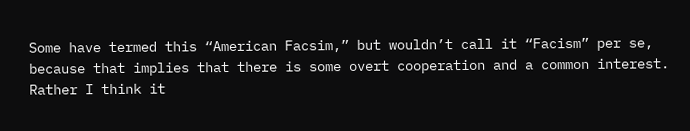Some have termed this “American Facsim,” but wouldn’t call it “Facism” per se, because that implies that there is some overt cooperation and a common interest. Rather I think it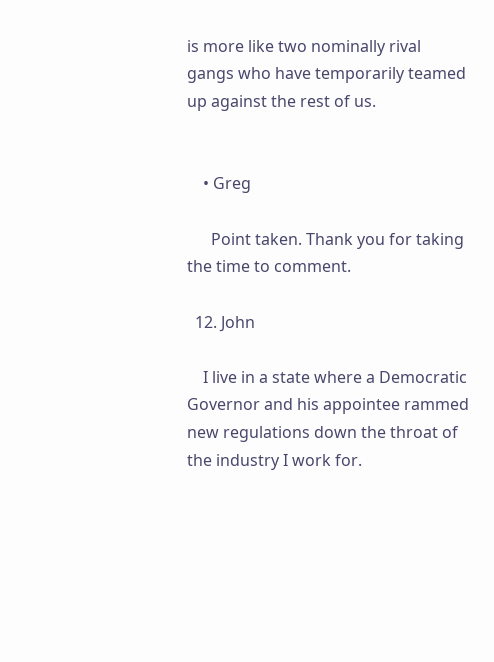is more like two nominally rival gangs who have temporarily teamed up against the rest of us.


    • Greg

      Point taken. Thank you for taking the time to comment.

  12. John

    I live in a state where a Democratic Governor and his appointee rammed new regulations down the throat of the industry I work for.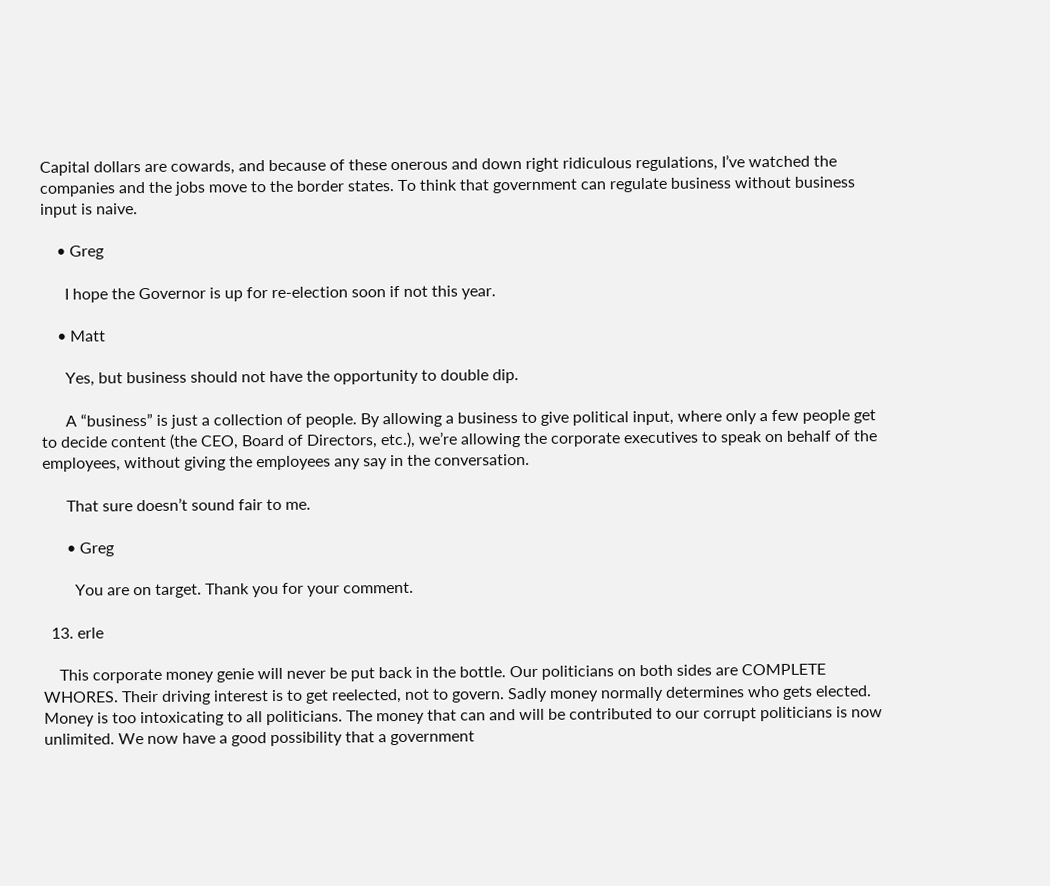Capital dollars are cowards, and because of these onerous and down right ridiculous regulations, I’ve watched the companies and the jobs move to the border states. To think that government can regulate business without business input is naive.

    • Greg

      I hope the Governor is up for re-election soon if not this year.

    • Matt

      Yes, but business should not have the opportunity to double dip.

      A “business” is just a collection of people. By allowing a business to give political input, where only a few people get to decide content (the CEO, Board of Directors, etc.), we’re allowing the corporate executives to speak on behalf of the employees, without giving the employees any say in the conversation.

      That sure doesn’t sound fair to me.

      • Greg

        You are on target. Thank you for your comment.

  13. erle

    This corporate money genie will never be put back in the bottle. Our politicians on both sides are COMPLETE WHORES. Their driving interest is to get reelected, not to govern. Sadly money normally determines who gets elected. Money is too intoxicating to all politicians. The money that can and will be contributed to our corrupt politicians is now unlimited. We now have a good possibility that a government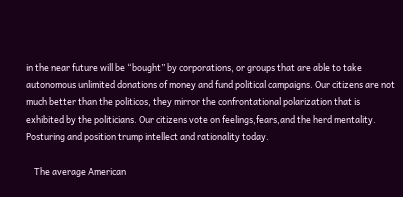in the near future will be “bought” by corporations, or groups that are able to take autonomous unlimited donations of money and fund political campaigns. Our citizens are not much better than the politicos, they mirror the confrontational polarization that is exhibited by the politicians. Our citizens vote on feelings,fears,and the herd mentality. Posturing and position trump intellect and rationality today.

    The average American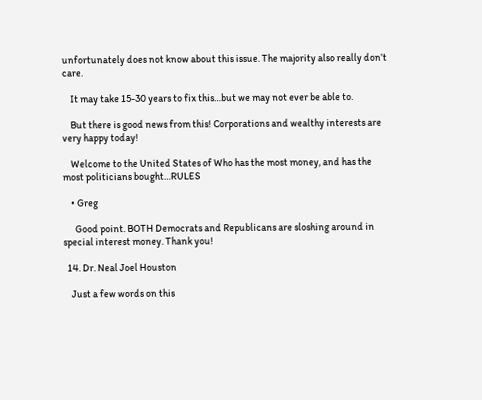unfortunately does not know about this issue. The majority also really don’t care.

    It may take 15-30 years to fix this…but we may not ever be able to.

    But there is good news from this! Corporations and wealthy interests are very happy today!

    Welcome to the United States of Who has the most money, and has the most politicians bought…RULES

    • Greg

      Good point. BOTH Democrats and Republicans are sloshing around in special interest money. Thank you!

  14. Dr. Neal Joel Houston

    Just a few words on this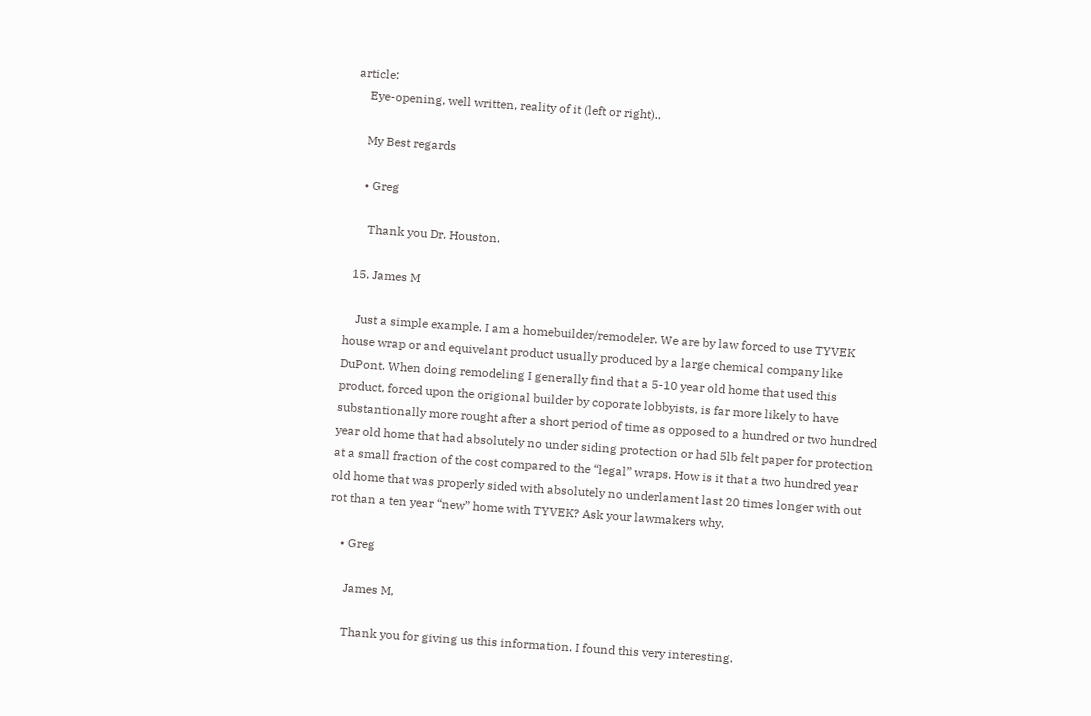article:
    Eye-opening, well written, reality of it (left or right)..

    My Best regards

    • Greg

      Thank you Dr. Houston.

  15. James M

    Just a simple example. I am a homebuilder/remodeler. We are by law forced to use TYVEK house wrap or and equivelant product usually produced by a large chemical company like DuPont. When doing remodeling I generally find that a 5-10 year old home that used this product, forced upon the origional builder by coporate lobbyists, is far more likely to have substantionally more rought after a short period of time as opposed to a hundred or two hundred year old home that had absolutely no under siding protection or had 5lb felt paper for protection at a small fraction of the cost compared to the “legal” wraps. How is it that a two hundred year old home that was properly sided with absolutely no underlament last 20 times longer with out rot than a ten year “new” home with TYVEK? Ask your lawmakers why.

    • Greg

      James M,

      Thank you for giving us this information. I found this very interesting.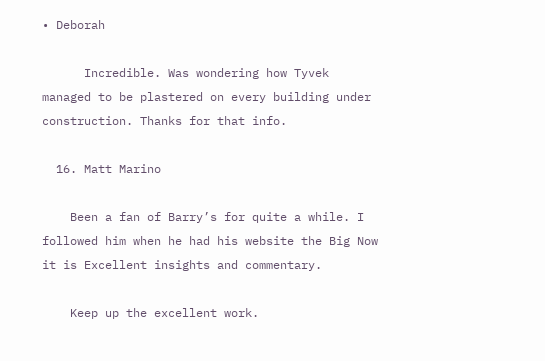• Deborah

      Incredible. Was wondering how Tyvek managed to be plastered on every building under construction. Thanks for that info.

  16. Matt Marino

    Been a fan of Barry’s for quite a while. I followed him when he had his website the Big Now it is Excellent insights and commentary.

    Keep up the excellent work.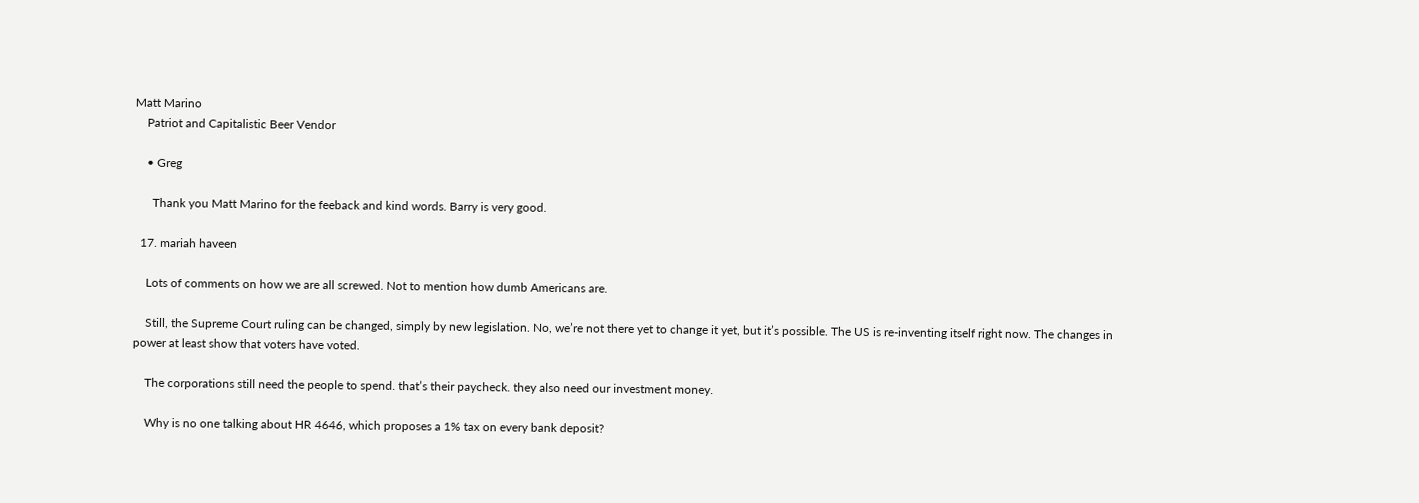Matt Marino
    Patriot and Capitalistic Beer Vendor

    • Greg

      Thank you Matt Marino for the feeback and kind words. Barry is very good.

  17. mariah haveen

    Lots of comments on how we are all screwed. Not to mention how dumb Americans are.

    Still, the Supreme Court ruling can be changed, simply by new legislation. No, we’re not there yet to change it yet, but it’s possible. The US is re-inventing itself right now. The changes in power at least show that voters have voted.

    The corporations still need the people to spend. that’s their paycheck. they also need our investment money.

    Why is no one talking about HR 4646, which proposes a 1% tax on every bank deposit?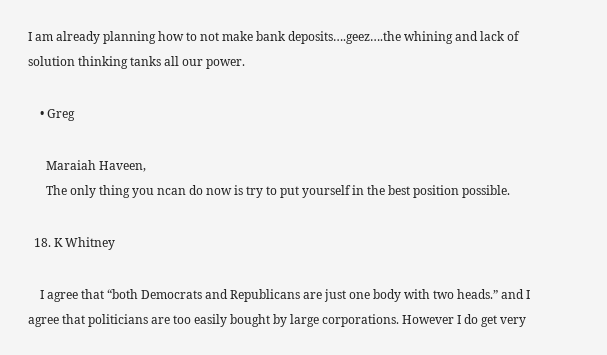I am already planning how to not make bank deposits….geez….the whining and lack of solution thinking tanks all our power.

    • Greg

      Maraiah Haveen,
      The only thing you ncan do now is try to put yourself in the best position possible.

  18. K Whitney

    I agree that “both Democrats and Republicans are just one body with two heads.” and I agree that politicians are too easily bought by large corporations. However I do get very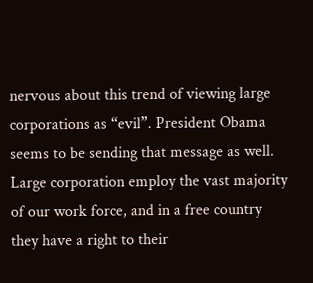nervous about this trend of viewing large corporations as “evil”. President Obama seems to be sending that message as well. Large corporation employ the vast majority of our work force, and in a free country they have a right to their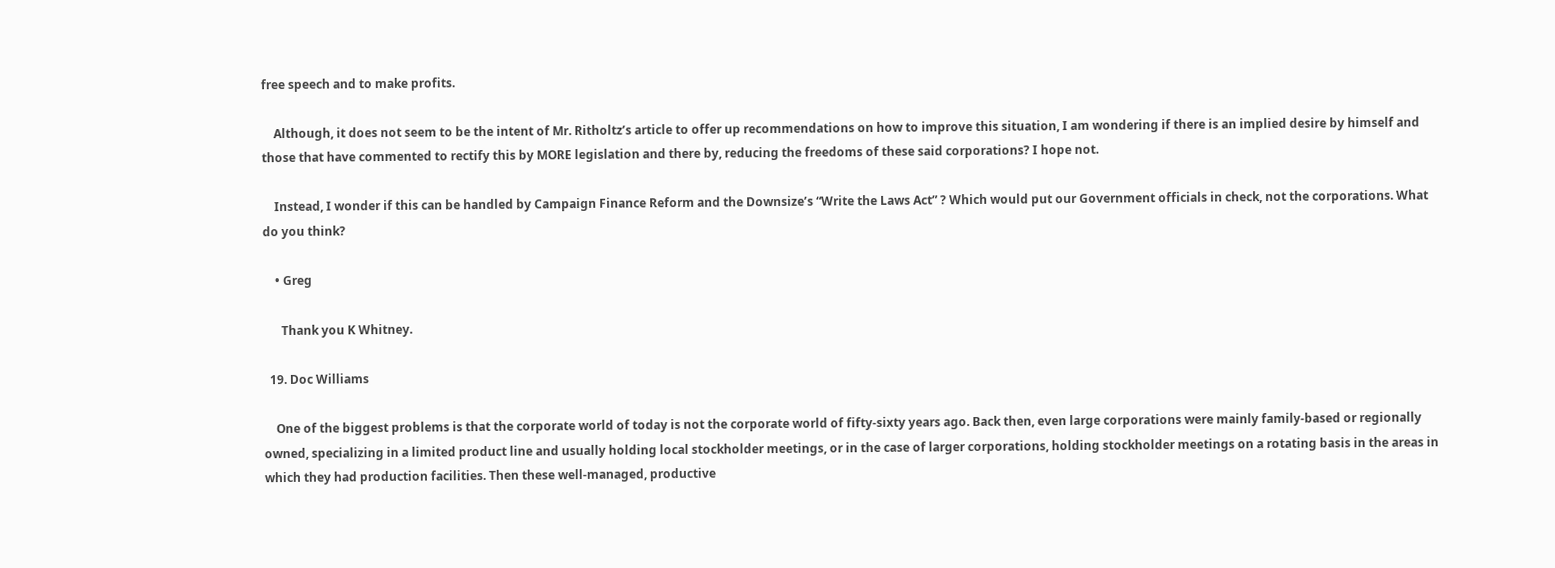free speech and to make profits.

    Although, it does not seem to be the intent of Mr. Ritholtz’s article to offer up recommendations on how to improve this situation, I am wondering if there is an implied desire by himself and those that have commented to rectify this by MORE legislation and there by, reducing the freedoms of these said corporations? I hope not.

    Instead, I wonder if this can be handled by Campaign Finance Reform and the Downsize’s “Write the Laws Act” ? Which would put our Government officials in check, not the corporations. What do you think?

    • Greg

      Thank you K Whitney.

  19. Doc Williams

    One of the biggest problems is that the corporate world of today is not the corporate world of fifty-sixty years ago. Back then, even large corporations were mainly family-based or regionally owned, specializing in a limited product line and usually holding local stockholder meetings, or in the case of larger corporations, holding stockholder meetings on a rotating basis in the areas in which they had production facilities. Then these well-managed, productive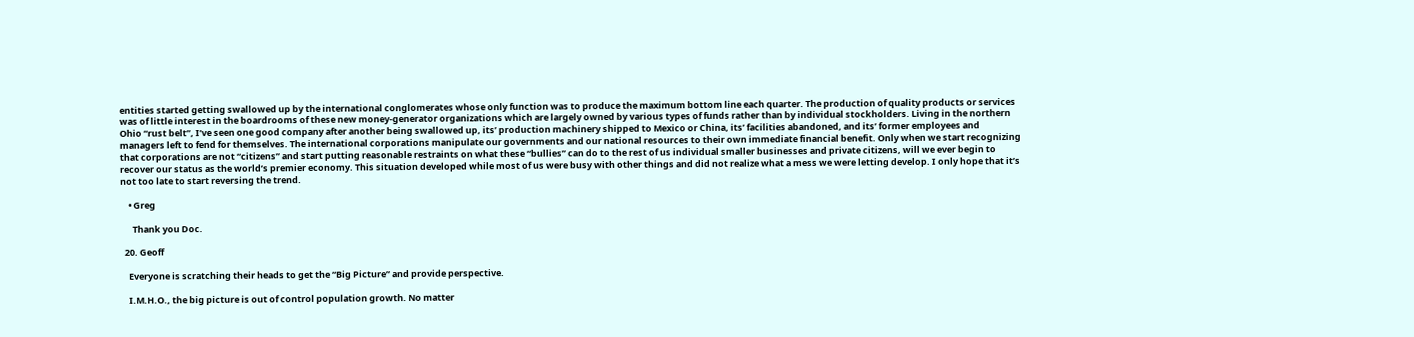entities started getting swallowed up by the international conglomerates whose only function was to produce the maximum bottom line each quarter. The production of quality products or services was of little interest in the boardrooms of these new money-generator organizations which are largely owned by various types of funds rather than by individual stockholders. Living in the northern Ohio “rust belt”, I’ve seen one good company after another being swallowed up, its’ production machinery shipped to Mexico or China, its’ facilities abandoned, and its’ former employees and managers left to fend for themselves. The international corporations manipulate our governments and our national resources to their own immediate financial benefit. Only when we start recognizing that corporations are not “citizens” and start putting reasonable restraints on what these “bullies” can do to the rest of us individual smaller businesses and private citizens, will we ever begin to recover our status as the world’s premier economy. This situation developed while most of us were busy with other things and did not realize what a mess we were letting develop. I only hope that it’s not too late to start reversing the trend.

    • Greg

      Thank you Doc.

  20. Geoff

    Everyone is scratching their heads to get the “Big Picture” and provide perspective.

    I.M.H.O., the big picture is out of control population growth. No matter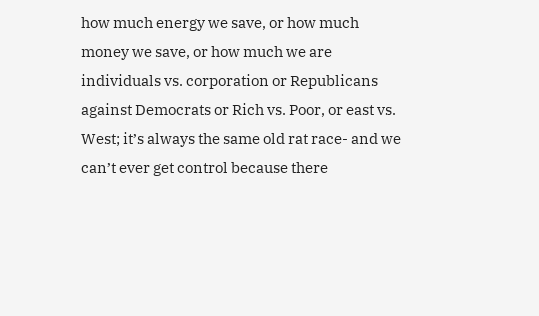how much energy we save, or how much money we save, or how much we are individuals vs. corporation or Republicans against Democrats or Rich vs. Poor, or east vs. West; it’s always the same old rat race- and we can’t ever get control because there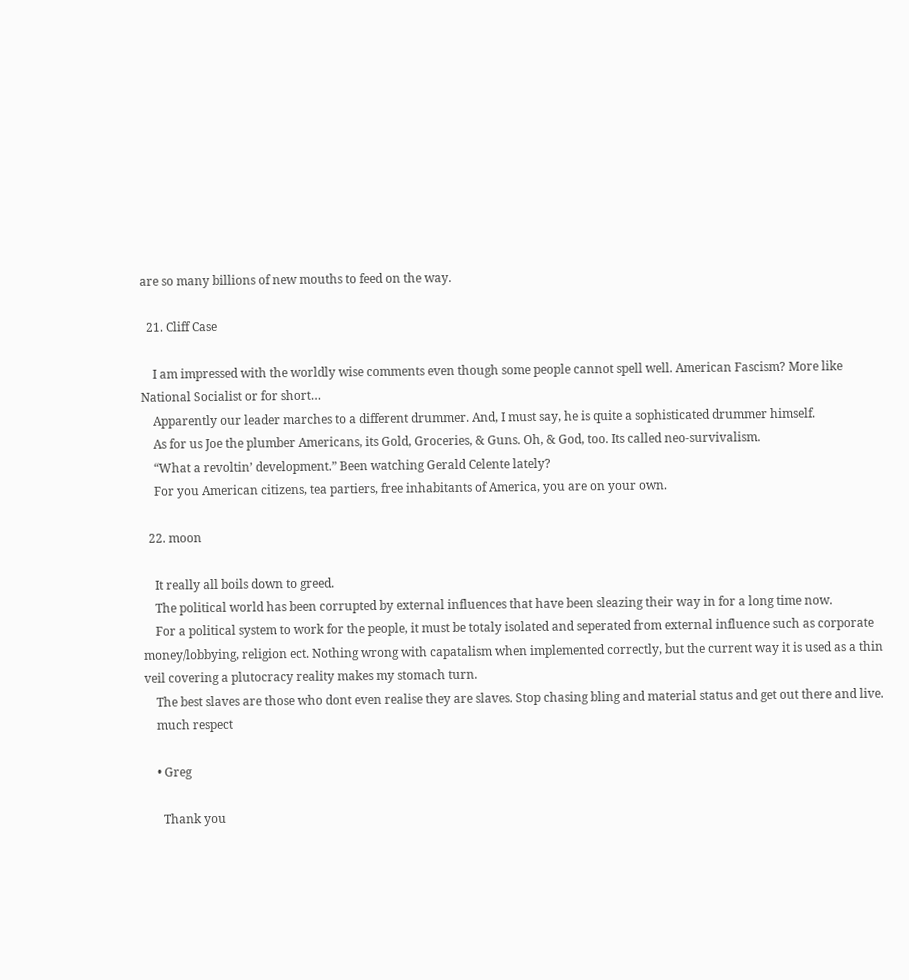are so many billions of new mouths to feed on the way.

  21. Cliff Case

    I am impressed with the worldly wise comments even though some people cannot spell well. American Fascism? More like National Socialist or for short…
    Apparently our leader marches to a different drummer. And, I must say, he is quite a sophisticated drummer himself.
    As for us Joe the plumber Americans, its Gold, Groceries, & Guns. Oh, & God, too. Its called neo-survivalism.
    “What a revoltin’ development.” Been watching Gerald Celente lately?
    For you American citizens, tea partiers, free inhabitants of America, you are on your own.

  22. moon

    It really all boils down to greed.
    The political world has been corrupted by external influences that have been sleazing their way in for a long time now.
    For a political system to work for the people, it must be totaly isolated and seperated from external influence such as corporate money/lobbying, religion ect. Nothing wrong with capatalism when implemented correctly, but the current way it is used as a thin veil covering a plutocracy reality makes my stomach turn.
    The best slaves are those who dont even realise they are slaves. Stop chasing bling and material status and get out there and live.
    much respect

    • Greg

      Thank you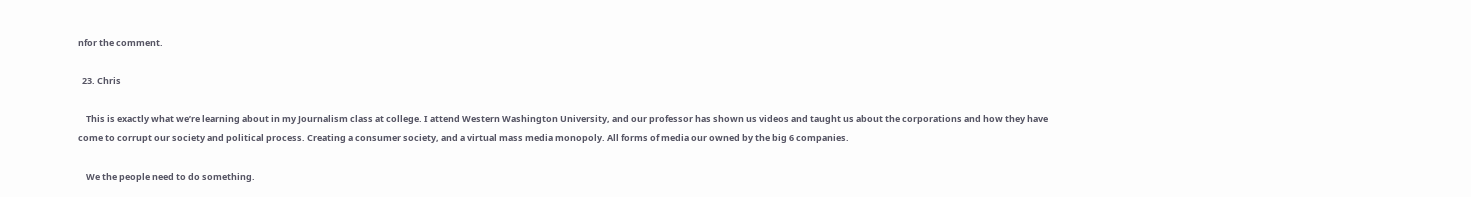nfor the comment.

  23. Chris

    This is exactly what we’re learning about in my Journalism class at college. I attend Western Washington University, and our professor has shown us videos and taught us about the corporations and how they have come to corrupt our society and political process. Creating a consumer society, and a virtual mass media monopoly. All forms of media our owned by the big 6 companies.

    We the people need to do something.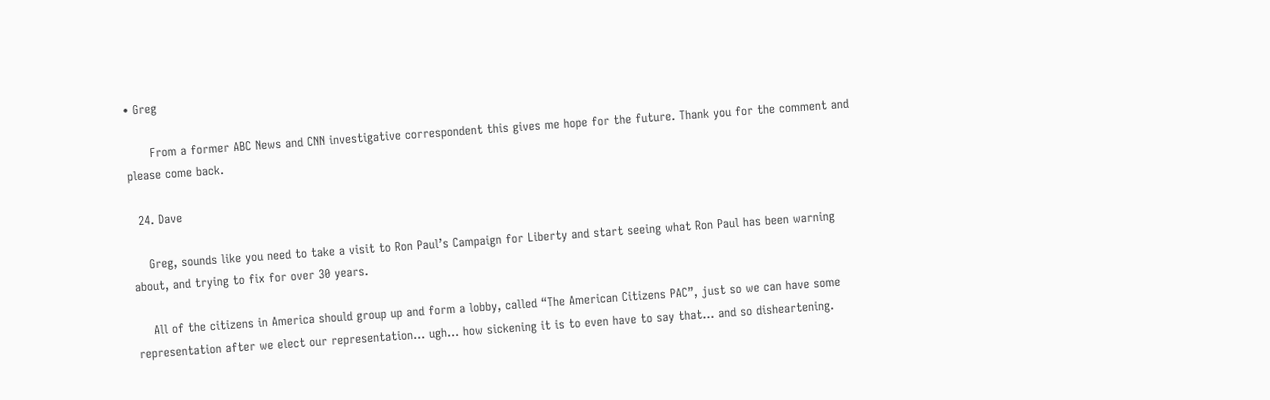• Greg

      From a former ABC News and CNN investigative correspondent this gives me hope for the future. Thank you for the comment and please come back.

  24. Dave

    Greg, sounds like you need to take a visit to Ron Paul’s Campaign for Liberty and start seeing what Ron Paul has been warning about, and trying to fix for over 30 years.

    All of the citizens in America should group up and form a lobby, called “The American Citizens PAC”, just so we can have some representation after we elect our representation… ugh… how sickening it is to even have to say that… and so disheartening.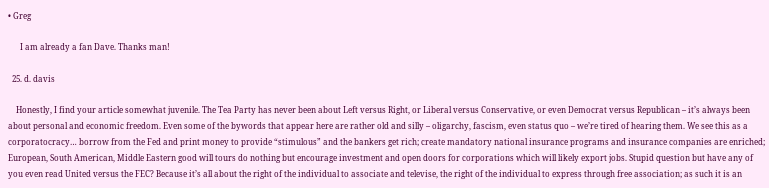• Greg

      I am already a fan Dave. Thanks man!

  25. d. davis

    Honestly, I find your article somewhat juvenile. The Tea Party has never been about Left versus Right, or Liberal versus Conservative, or even Democrat versus Republican – it’s always been about personal and economic freedom. Even some of the bywords that appear here are rather old and silly – oligarchy, fascism, even status quo – we’re tired of hearing them. We see this as a corporatocracy… borrow from the Fed and print money to provide “stimulous” and the bankers get rich; create mandatory national insurance programs and insurance companies are enriched; European, South American, Middle Eastern good will tours do nothing but encourage investment and open doors for corporations which will likely export jobs. Stupid question but have any of you even read United versus the FEC? Because it’s all about the right of the individual to associate and televise, the right of the individual to express through free association; as such it is an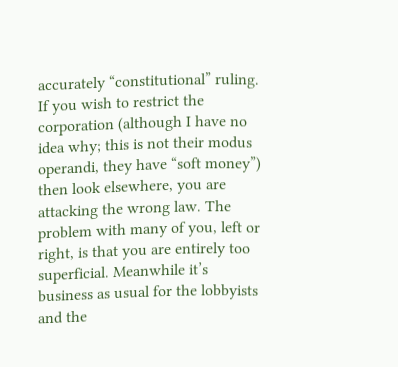accurately “constitutional” ruling. If you wish to restrict the corporation (although I have no idea why; this is not their modus operandi, they have “soft money”) then look elsewhere, you are attacking the wrong law. The problem with many of you, left or right, is that you are entirely too superficial. Meanwhile it’s business as usual for the lobbyists and the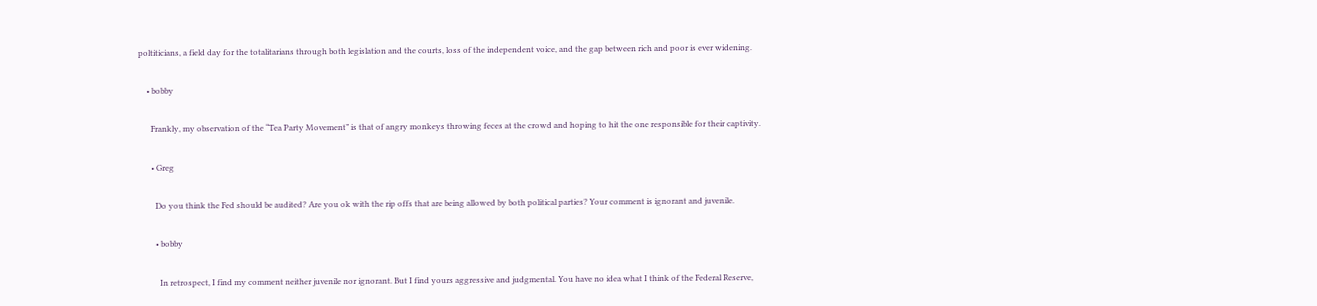poltiticians, a field day for the totalitarians through both legislation and the courts, loss of the independent voice, and the gap between rich and poor is ever widening.

    • bobby

      Frankly, my observation of the “Tea Party Movement” is that of angry monkeys throwing feces at the crowd and hoping to hit the one responsible for their captivity.

      • Greg

        Do you think the Fed should be audited? Are you ok with the rip offs that are being allowed by both political parties? Your comment is ignorant and juvenile.

        • bobby

          In retrospect, I find my comment neither juvenile nor ignorant. But I find yours aggressive and judgmental. You have no idea what I think of the Federal Reserve,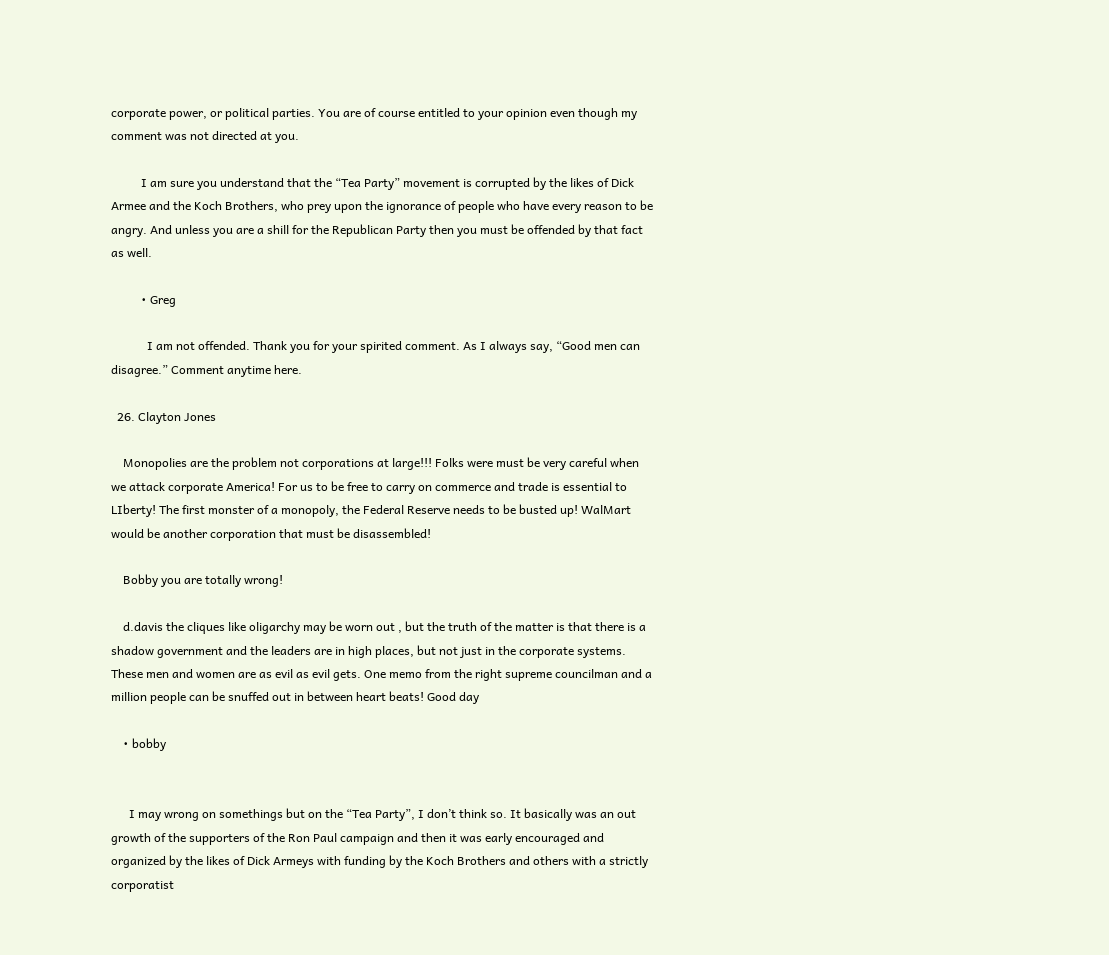corporate power, or political parties. You are of course entitled to your opinion even though my comment was not directed at you.

          I am sure you understand that the “Tea Party” movement is corrupted by the likes of Dick Armee and the Koch Brothers, who prey upon the ignorance of people who have every reason to be angry. And unless you are a shill for the Republican Party then you must be offended by that fact as well.

          • Greg

            I am not offended. Thank you for your spirited comment. As I always say, “Good men can disagree.” Comment anytime here.

  26. Clayton Jones

    Monopolies are the problem not corporations at large!!! Folks were must be very careful when we attack corporate America! For us to be free to carry on commerce and trade is essential to LIberty! The first monster of a monopoly, the Federal Reserve needs to be busted up! WalMart would be another corporation that must be disassembled!

    Bobby you are totally wrong!

    d.davis the cliques like oligarchy may be worn out , but the truth of the matter is that there is a shadow government and the leaders are in high places, but not just in the corporate systems. These men and women are as evil as evil gets. One memo from the right supreme councilman and a million people can be snuffed out in between heart beats! Good day

    • bobby


      I may wrong on somethings but on the “Tea Party”, I don’t think so. It basically was an out growth of the supporters of the Ron Paul campaign and then it was early encouraged and organized by the likes of Dick Armeys with funding by the Koch Brothers and others with a strictly corporatist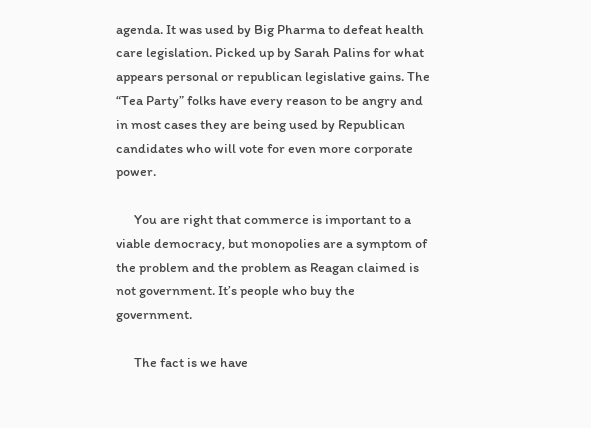agenda. It was used by Big Pharma to defeat health care legislation. Picked up by Sarah Palins for what appears personal or republican legislative gains. The “Tea Party” folks have every reason to be angry and in most cases they are being used by Republican candidates who will vote for even more corporate power.

      You are right that commerce is important to a viable democracy, but monopolies are a symptom of the problem and the problem as Reagan claimed is not government. It’s people who buy the government.

      The fact is we have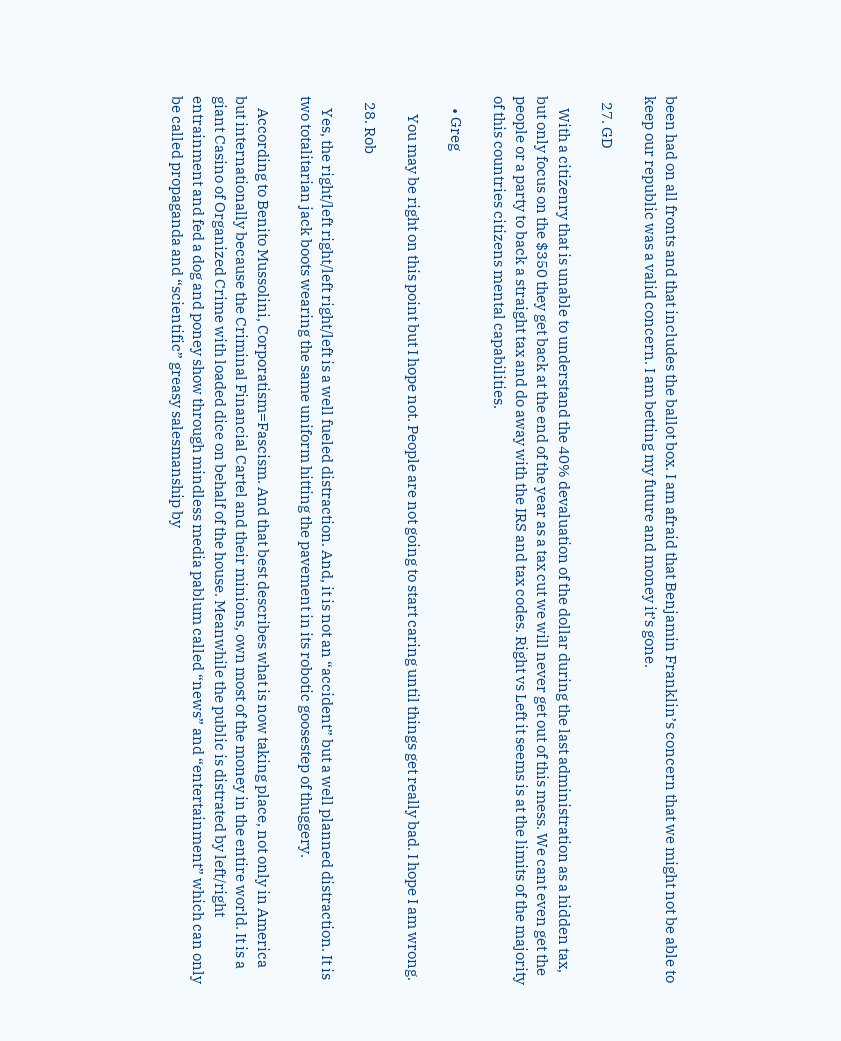been had on all fronts and that includes the ballot box. I am afraid that Benjamin Franklin’s concern that we might not be able to keep our republic was a valid concern. I am betting my future and money it’s gone.

  27. GD

    With a citizenry that is unable to understand the 40% devaluation of the dollar during the last administration as a hidden tax, but only focus on the $350 they get back at the end of the year as a tax cut we will never get out of this mess. We cant even get the people or a party to back a straight tax and do away with the IRS and tax codes. Right vs Left it seems is at the limits of the majority of this countries citizens mental capabilities.

    • Greg

      You may be right on this point but I hope not. People are not going to start caring until things get really bad. I hope I am wrong.

  28. Rob

    Yes, the right/left right/left right/left is a well fueled distraction. And, it is not an “accident” but a well planned distraction. It is two totalitarian jack boots wearing the same uniform hitting the pavement in its robotic goosestep of thuggery.

    According to Benito Mussolini, Corporatism=Fascism. And that best describes what is now taking place, not only in America but internationally because the Criminal Financial Cartel and their minions, own most of the money in the entire world. It is a giant Casino of Organized Crime with loaded dice on behalf of the house. Meanwhile the public is distrated by left/right entrainment and fed a dog and poney show through mindless media pablum called “news” and “entertainment” which can only be called propaganda and “scientific” greasy salesmanship by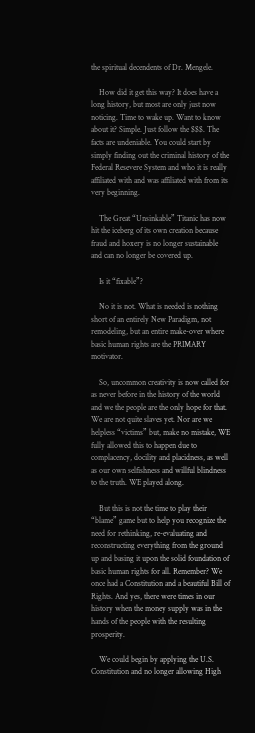the spiritual decendents of Dr. Mengele.

    How did it get this way? It does have a long history, but most are only just now noticing. Time to wake up. Want to know about it? Simple. Just follow the $$$. The facts are undeniable. You could start by simply finding out the criminal history of the Federal Resevere System and who it is really affiliated with and was affiliated with from its very beginning.

    The Great “Unsinkable” Titanic has now hit the iceberg of its own creation because fraud and hoxery is no longer sustainable and can no longer be covered up.

    Is it “fixable”?

    No it is not. What is needed is nothing short of an entirely New Paradigm, not remodeling, but an entire make-over where basic human rights are the PRIMARY motivator.

    So, uncommon creativity is now called for as never before in the history of the world and we the people are the only hope for that. We are not quite slaves yet. Nor are we helpless “victims” but, make no mistake, WE fully allowed this to happen due to complacency, docility and placidness, as well as our own selfishness and willful blindness to the truth. WE played along.

    But this is not the time to play their “blame” game but to help you recognize the need for rethinking, re-evaluating and reconstructing everything from the ground up and basing it upon the solid foundation of basic human rights for all. Remember? We once had a Constitution and a beautiful Bill of Rights. And yes, there were times in our history when the money supply was in the hands of the people with the resulting prosperity.

    We could begin by applying the U.S. Constitution and no longer allowing High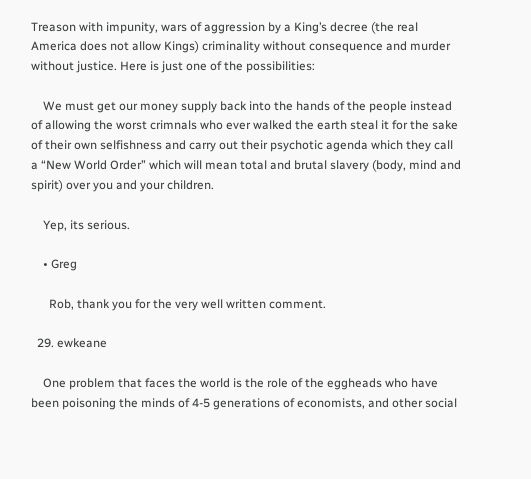Treason with impunity, wars of aggression by a King’s decree (the real America does not allow Kings) criminality without consequence and murder without justice. Here is just one of the possibilities:

    We must get our money supply back into the hands of the people instead of allowing the worst crimnals who ever walked the earth steal it for the sake of their own selfishness and carry out their psychotic agenda which they call a “New World Order” which will mean total and brutal slavery (body, mind and spirit) over you and your children.

    Yep, its serious.

    • Greg

      Rob, thank you for the very well written comment.

  29. ewkeane

    One problem that faces the world is the role of the eggheads who have been poisoning the minds of 4-5 generations of economists, and other social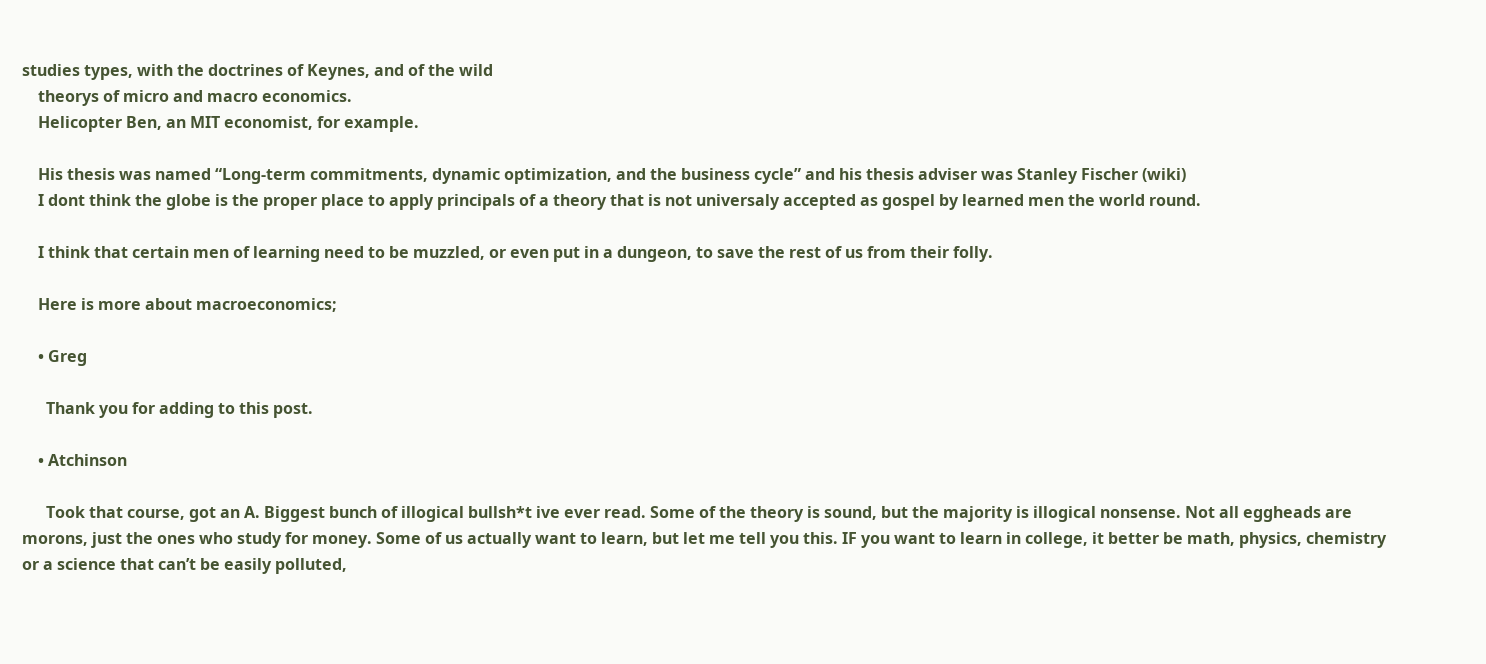studies types, with the doctrines of Keynes, and of the wild
    theorys of micro and macro economics.
    Helicopter Ben, an MIT economist, for example.

    His thesis was named “Long-term commitments, dynamic optimization, and the business cycle” and his thesis adviser was Stanley Fischer (wiki)
    I dont think the globe is the proper place to apply principals of a theory that is not universaly accepted as gospel by learned men the world round.

    I think that certain men of learning need to be muzzled, or even put in a dungeon, to save the rest of us from their folly.

    Here is more about macroeconomics;

    • Greg

      Thank you for adding to this post.

    • Atchinson

      Took that course, got an A. Biggest bunch of illogical bullsh*t ive ever read. Some of the theory is sound, but the majority is illogical nonsense. Not all eggheads are morons, just the ones who study for money. Some of us actually want to learn, but let me tell you this. IF you want to learn in college, it better be math, physics, chemistry or a science that can’t be easily polluted,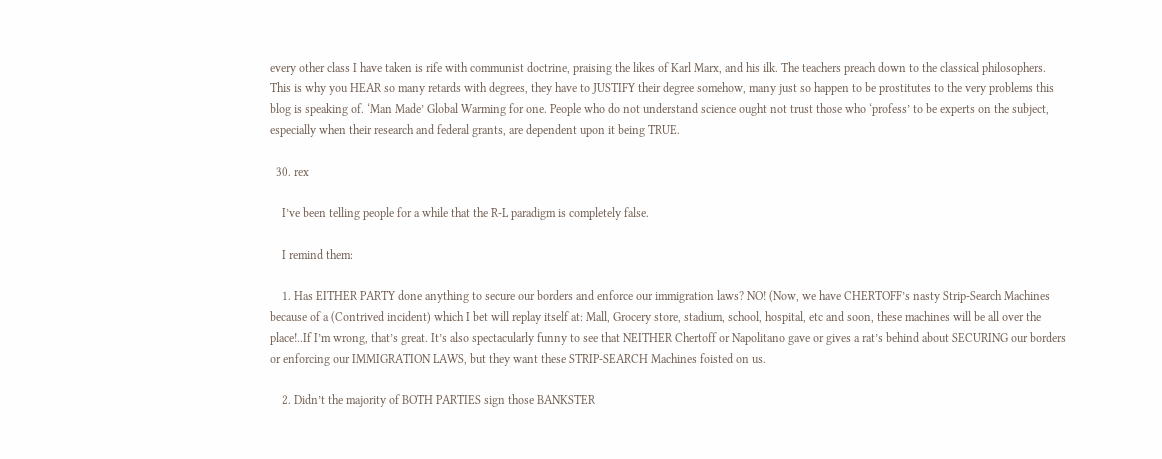every other class I have taken is rife with communist doctrine, praising the likes of Karl Marx, and his ilk. The teachers preach down to the classical philosophers. This is why you HEAR so many retards with degrees, they have to JUSTIFY their degree somehow, many just so happen to be prostitutes to the very problems this blog is speaking of. ‘Man Made’ Global Warming for one. People who do not understand science ought not trust those who ‘profess’ to be experts on the subject, especially when their research and federal grants, are dependent upon it being TRUE.

  30. rex

    I’ve been telling people for a while that the R-L paradigm is completely false.

    I remind them:

    1. Has EITHER PARTY done anything to secure our borders and enforce our immigration laws? NO! (Now, we have CHERTOFF’s nasty Strip-Search Machines because of a (Contrived incident) which I bet will replay itself at: Mall, Grocery store, stadium, school, hospital, etc and soon, these machines will be all over the place!..If I’m wrong, that’s great. It’s also spectacularly funny to see that NEITHER Chertoff or Napolitano gave or gives a rat’s behind about SECURING our borders or enforcing our IMMIGRATION LAWS, but they want these STRIP-SEARCH Machines foisted on us.

    2. Didn’t the majority of BOTH PARTIES sign those BANKSTER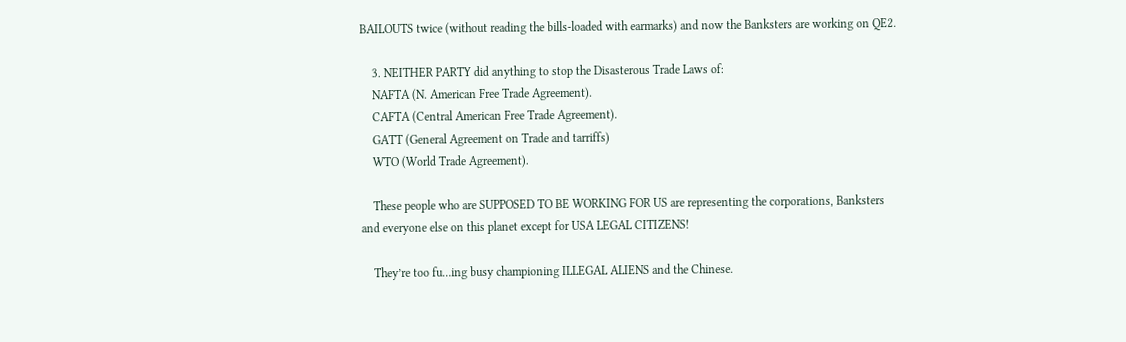BAILOUTS twice (without reading the bills-loaded with earmarks) and now the Banksters are working on QE2.

    3. NEITHER PARTY did anything to stop the Disasterous Trade Laws of:
    NAFTA (N. American Free Trade Agreement).
    CAFTA (Central American Free Trade Agreement).
    GATT (General Agreement on Trade and tarriffs)
    WTO (World Trade Agreement).

    These people who are SUPPOSED TO BE WORKING FOR US are representing the corporations, Banksters and everyone else on this planet except for USA LEGAL CITIZENS!

    They’re too fu…ing busy championing ILLEGAL ALIENS and the Chinese.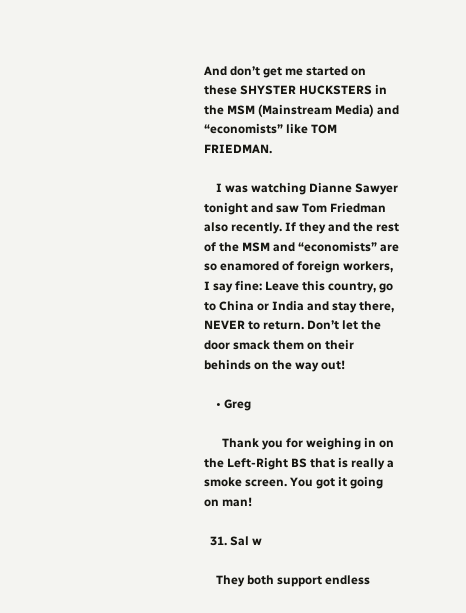And don’t get me started on these SHYSTER HUCKSTERS in the MSM (Mainstream Media) and “economists” like TOM FRIEDMAN.

    I was watching Dianne Sawyer tonight and saw Tom Friedman also recently. If they and the rest of the MSM and “economists” are so enamored of foreign workers, I say fine: Leave this country, go to China or India and stay there, NEVER to return. Don’t let the door smack them on their behinds on the way out!

    • Greg

      Thank you for weighing in on the Left-Right BS that is really a smoke screen. You got it going on man!

  31. Sal w

    They both support endless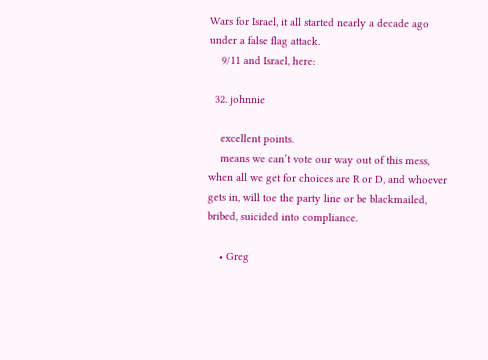Wars for Israel, it all started nearly a decade ago under a false flag attack.
    9/11 and Israel, here:

  32. johnnie

    excellent points.
    means we can’t vote our way out of this mess, when all we get for choices are R or D, and whoever gets in, will toe the party line or be blackmailed, bribed, suicided into compliance.

    • Greg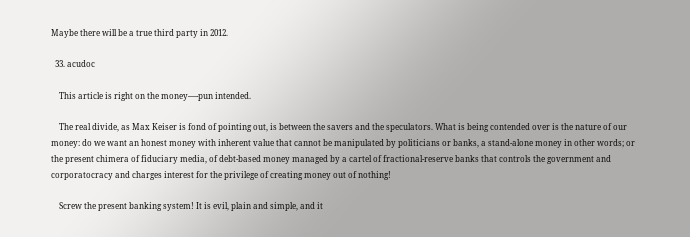Maybe there will be a true third party in 2012.

  33. acudoc

    This article is right on the money—-pun intended.

    The real divide, as Max Keiser is fond of pointing out, is between the savers and the speculators. What is being contended over is the nature of our money: do we want an honest money with inherent value that cannot be manipulated by politicians or banks, a stand-alone money in other words; or the present chimera of fiduciary media, of debt-based money managed by a cartel of fractional-reserve banks that controls the government and corporatocracy and charges interest for the privilege of creating money out of nothing!

    Screw the present banking system! It is evil, plain and simple, and it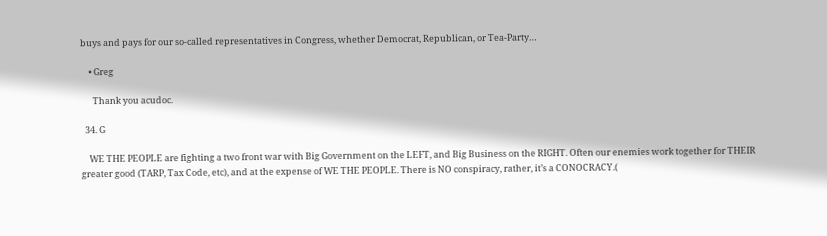buys and pays for our so-called representatives in Congress, whether Democrat, Republican, or Tea-Party…

    • Greg

      Thank you acudoc.

  34. G

    WE THE PEOPLE are fighting a two front war with Big Government on the LEFT, and Big Business on the RIGHT. Often our enemies work together for THEIR greater good (TARP, Tax Code, etc), and at the expense of WE THE PEOPLE. There is NO conspiracy, rather, it’s a CONOCRACY.(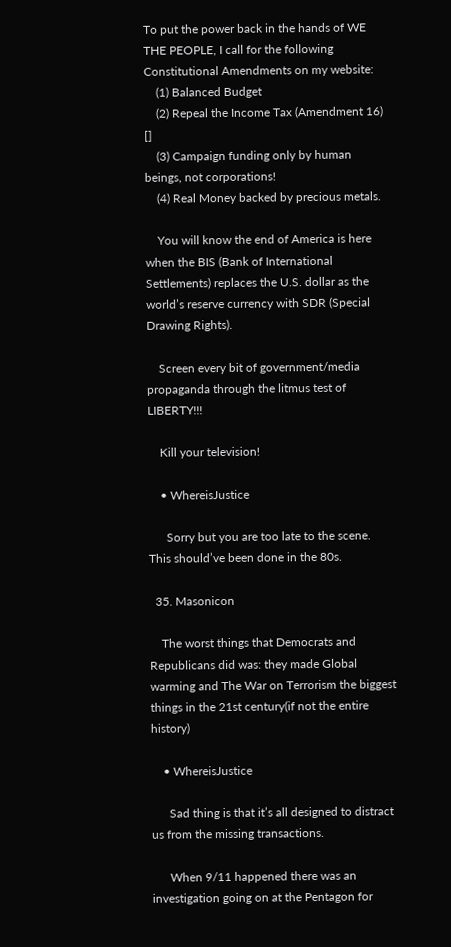To put the power back in the hands of WE THE PEOPLE, I call for the following Constitutional Amendments on my website:
    (1) Balanced Budget
    (2) Repeal the Income Tax (Amendment 16) []
    (3) Campaign funding only by human beings, not corporations!
    (4) Real Money backed by precious metals.

    You will know the end of America is here when the BIS (Bank of International Settlements) replaces the U.S. dollar as the world’s reserve currency with SDR (Special Drawing Rights).

    Screen every bit of government/media propaganda through the litmus test of LIBERTY!!!

    Kill your television!

    • WhereisJustice

      Sorry but you are too late to the scene. This should’ve been done in the 80s.

  35. Masonicon

    The worst things that Democrats and Republicans did was: they made Global warming and The War on Terrorism the biggest things in the 21st century(if not the entire history)

    • WhereisJustice

      Sad thing is that it’s all designed to distract us from the missing transactions.

      When 9/11 happened there was an investigation going on at the Pentagon for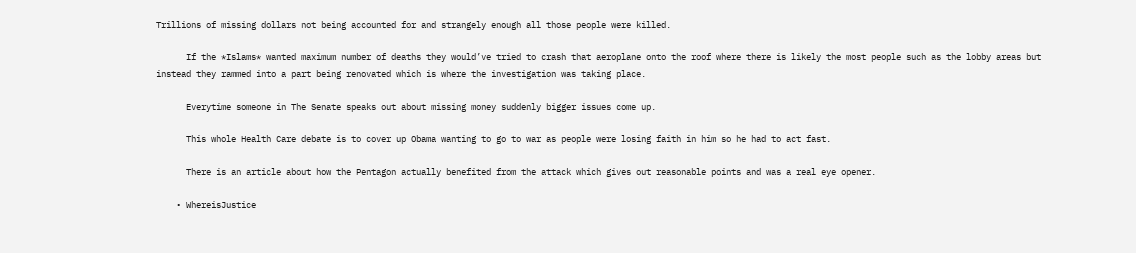Trillions of missing dollars not being accounted for and strangely enough all those people were killed.

      If the *Islams* wanted maximum number of deaths they would’ve tried to crash that aeroplane onto the roof where there is likely the most people such as the lobby areas but instead they rammed into a part being renovated which is where the investigation was taking place.

      Everytime someone in The Senate speaks out about missing money suddenly bigger issues come up.

      This whole Health Care debate is to cover up Obama wanting to go to war as people were losing faith in him so he had to act fast.

      There is an article about how the Pentagon actually benefited from the attack which gives out reasonable points and was a real eye opener.

    • WhereisJustice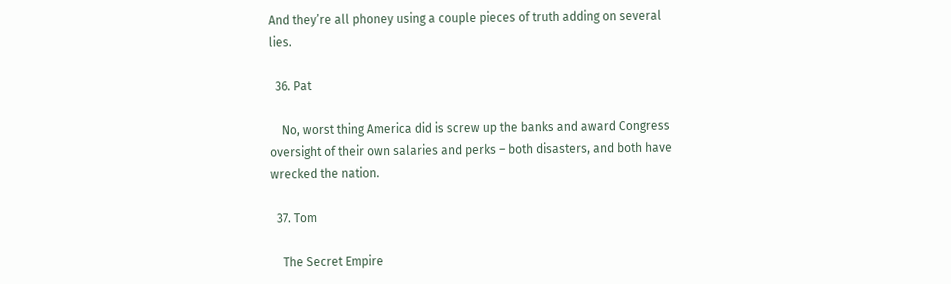And they’re all phoney using a couple pieces of truth adding on several lies.

  36. Pat

    No, worst thing America did is screw up the banks and award Congress oversight of their own salaries and perks – both disasters, and both have wrecked the nation.

  37. Tom

    The Secret Empire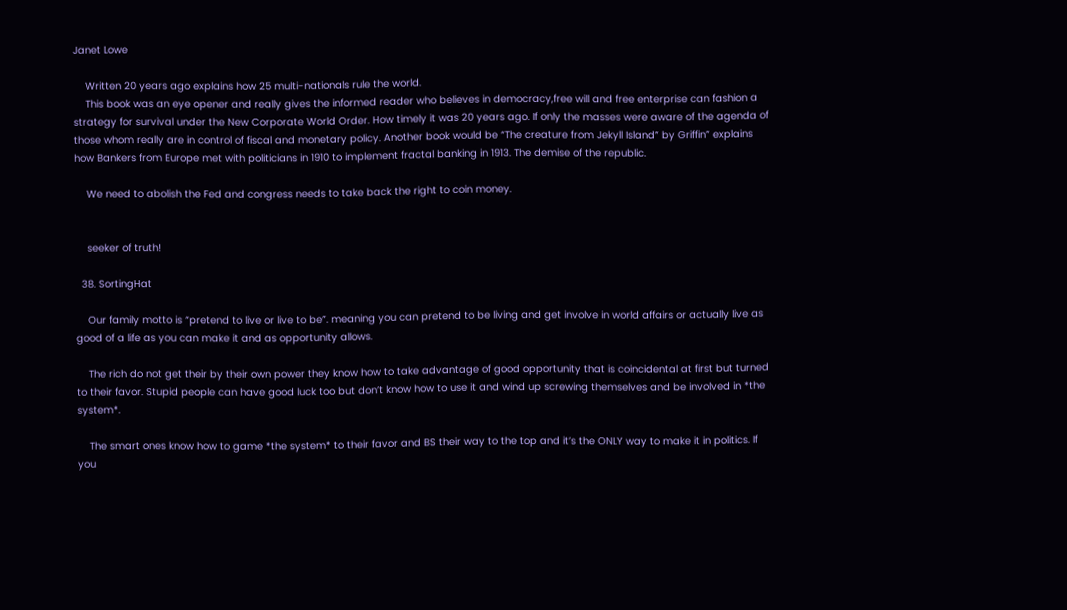Janet Lowe

    Written 20 years ago explains how 25 multi-nationals rule the world.
    This book was an eye opener and really gives the informed reader who believes in democracy,free will and free enterprise can fashion a strategy for survival under the New Corporate World Order. How timely it was 20 years ago. If only the masses were aware of the agenda of those whom really are in control of fiscal and monetary policy. Another book would be “The creature from Jekyll Island” by Griffin” explains how Bankers from Europe met with politicians in 1910 to implement fractal banking in 1913. The demise of the republic.

    We need to abolish the Fed and congress needs to take back the right to coin money.


    seeker of truth!

  38. SortingHat

    Our family motto is “pretend to live or live to be”. meaning you can pretend to be living and get involve in world affairs or actually live as good of a life as you can make it and as opportunity allows.

    The rich do not get their by their own power they know how to take advantage of good opportunity that is coincidental at first but turned to their favor. Stupid people can have good luck too but don’t know how to use it and wind up screwing themselves and be involved in *the system*.

    The smart ones know how to game *the system* to their favor and BS their way to the top and it’s the ONLY way to make it in politics. If you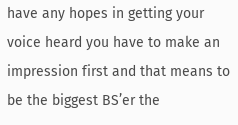have any hopes in getting your voice heard you have to make an impression first and that means to be the biggest BS’er the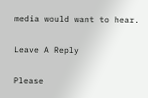media would want to hear.

Leave A Reply

Please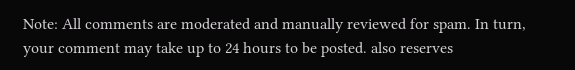Note: All comments are moderated and manually reviewed for spam. In turn, your comment may take up to 24 hours to be posted. also reserves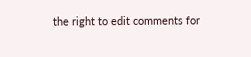the right to edit comments for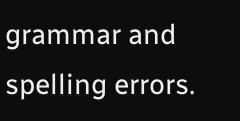grammar and spelling errors.